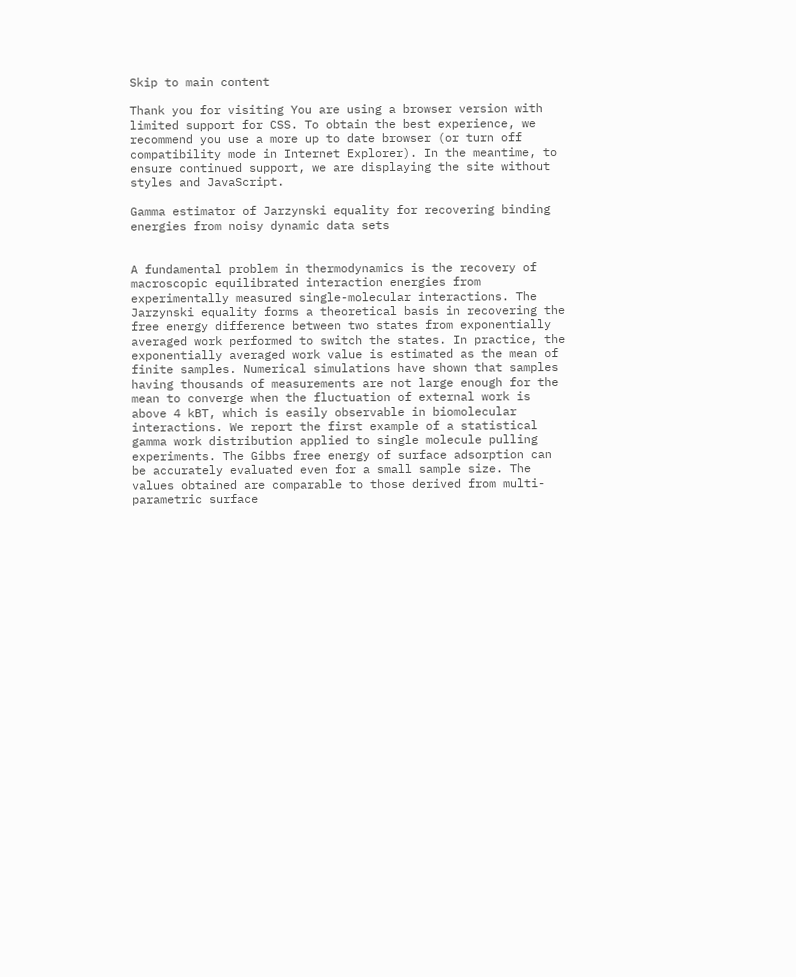Skip to main content

Thank you for visiting You are using a browser version with limited support for CSS. To obtain the best experience, we recommend you use a more up to date browser (or turn off compatibility mode in Internet Explorer). In the meantime, to ensure continued support, we are displaying the site without styles and JavaScript.

Gamma estimator of Jarzynski equality for recovering binding energies from noisy dynamic data sets


A fundamental problem in thermodynamics is the recovery of macroscopic equilibrated interaction energies from experimentally measured single-molecular interactions. The Jarzynski equality forms a theoretical basis in recovering the free energy difference between two states from exponentially averaged work performed to switch the states. In practice, the exponentially averaged work value is estimated as the mean of finite samples. Numerical simulations have shown that samples having thousands of measurements are not large enough for the mean to converge when the fluctuation of external work is above 4 kBT, which is easily observable in biomolecular interactions. We report the first example of a statistical gamma work distribution applied to single molecule pulling experiments. The Gibbs free energy of surface adsorption can be accurately evaluated even for a small sample size. The values obtained are comparable to those derived from multi-parametric surface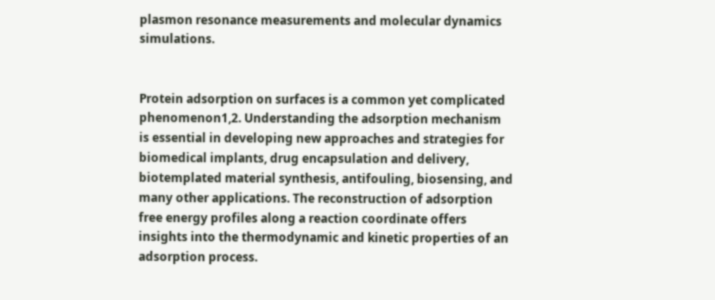plasmon resonance measurements and molecular dynamics simulations.


Protein adsorption on surfaces is a common yet complicated phenomenon1,2. Understanding the adsorption mechanism is essential in developing new approaches and strategies for biomedical implants, drug encapsulation and delivery, biotemplated material synthesis, antifouling, biosensing, and many other applications. The reconstruction of adsorption free energy profiles along a reaction coordinate offers insights into the thermodynamic and kinetic properties of an adsorption process.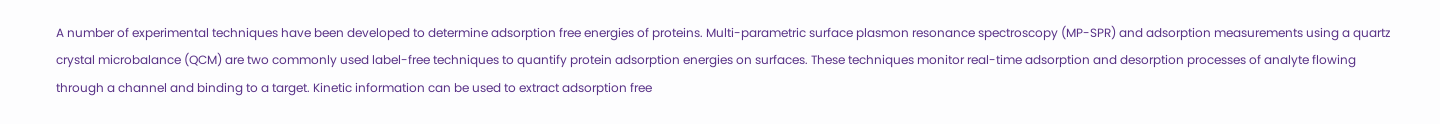A number of experimental techniques have been developed to determine adsorption free energies of proteins. Multi-parametric surface plasmon resonance spectroscopy (MP-SPR) and adsorption measurements using a quartz crystal microbalance (QCM) are two commonly used label-free techniques to quantify protein adsorption energies on surfaces. These techniques monitor real-time adsorption and desorption processes of analyte flowing through a channel and binding to a target. Kinetic information can be used to extract adsorption free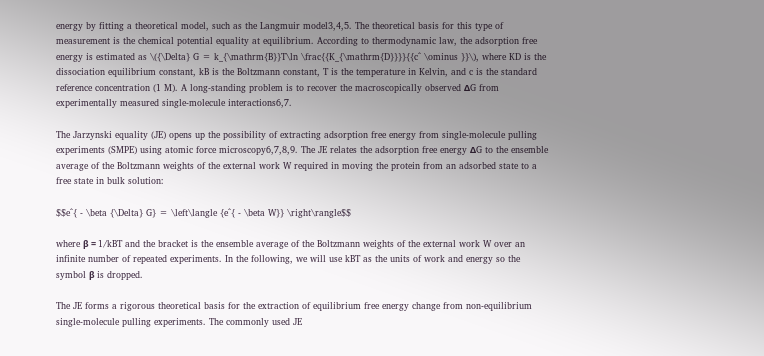energy by fitting a theoretical model, such as the Langmuir model3,4,5. The theoretical basis for this type of measurement is the chemical potential equality at equilibrium. According to thermodynamic law, the adsorption free energy is estimated as \({\Delta} G = k_{\mathrm{B}}T\ln \frac{{K_{\mathrm{D}}}}{{c^ \ominus }}\), where KD is the dissociation equilibrium constant, kB is the Boltzmann constant, T is the temperature in Kelvin, and c is the standard reference concentration (1 M). A long-standing problem is to recover the macroscopically observed ΔG from experimentally measured single-molecule interactions6,7.

The Jarzynski equality (JE) opens up the possibility of extracting adsorption free energy from single-molecule pulling experiments (SMPE) using atomic force microscopy6,7,8,9. The JE relates the adsorption free energy ΔG to the ensemble average of the Boltzmann weights of the external work W required in moving the protein from an adsorbed state to a free state in bulk solution:

$$e^{ - \beta {\Delta} G} = \left\langle {e^{ - \beta W}} \right\rangle$$

where β = 1/kBT and the bracket is the ensemble average of the Boltzmann weights of the external work W over an infinite number of repeated experiments. In the following, we will use kBT as the units of work and energy so the symbol β is dropped.

The JE forms a rigorous theoretical basis for the extraction of equilibrium free energy change from non-equilibrium single-molecule pulling experiments. The commonly used JE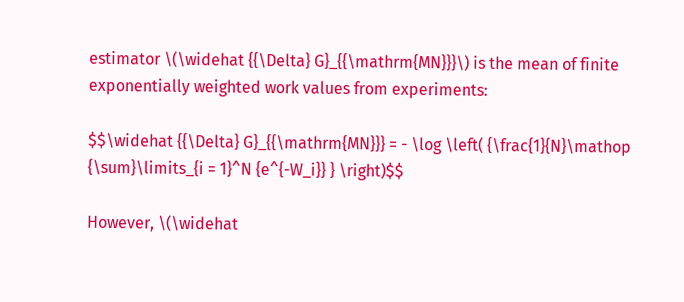estimator \(\widehat {{\Delta} G}_{{\mathrm{MN}}}\) is the mean of finite exponentially weighted work values from experiments:

$$\widehat {{\Delta} G}_{{\mathrm{MN}}} = - \log \left( {\frac{1}{N}\mathop {\sum}\limits_{i = 1}^N {e^{-W_i}} } \right)$$

However, \(\widehat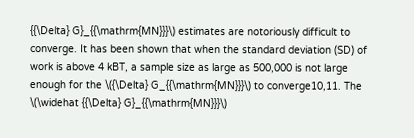{{\Delta} G}_{{\mathrm{MN}}}\) estimates are notoriously difficult to converge. It has been shown that when the standard deviation (SD) of work is above 4 kBT, a sample size as large as 500,000 is not large enough for the \({\Delta} G_{{\mathrm{MN}}}\) to converge10,11. The \(\widehat {{\Delta} G}_{{\mathrm{MN}}}\)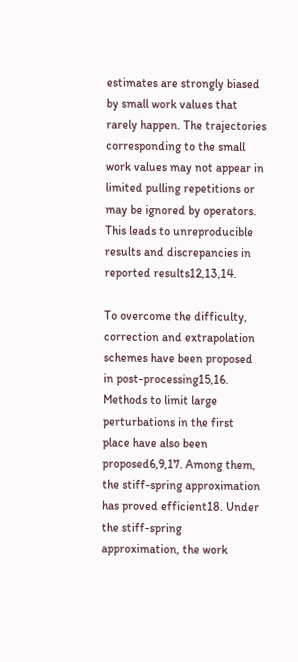estimates are strongly biased by small work values that rarely happen. The trajectories corresponding to the small work values may not appear in limited pulling repetitions or may be ignored by operators. This leads to unreproducible results and discrepancies in reported results12,13,14.

To overcome the difficulty, correction and extrapolation schemes have been proposed in post-processing15,16. Methods to limit large perturbations in the first place have also been proposed6,9,17. Among them, the stiff-spring approximation has proved efficient18. Under the stiff-spring approximation, the work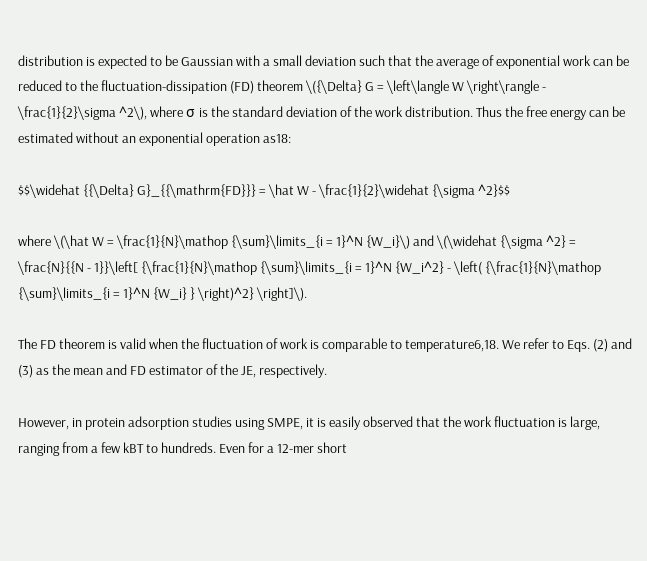distribution is expected to be Gaussian with a small deviation such that the average of exponential work can be reduced to the fluctuation-dissipation (FD) theorem \({\Delta} G = \left\langle W \right\rangle - \frac{1}{2}\sigma ^2\), where σ is the standard deviation of the work distribution. Thus the free energy can be estimated without an exponential operation as18:

$$\widehat {{\Delta} G}_{{\mathrm{FD}}} = \hat W - \frac{1}{2}\widehat {\sigma ^2}$$

where \(\hat W = \frac{1}{N}\mathop {\sum}\limits_{i = 1}^N {W_i}\) and \(\widehat {\sigma ^2} = \frac{N}{{N - 1}}\left[ {\frac{1}{N}\mathop {\sum}\limits_{i = 1}^N {W_i^2} - \left( {\frac{1}{N}\mathop {\sum}\limits_{i = 1}^N {W_i} } \right)^2} \right]\).

The FD theorem is valid when the fluctuation of work is comparable to temperature6,18. We refer to Eqs. (2) and (3) as the mean and FD estimator of the JE, respectively.

However, in protein adsorption studies using SMPE, it is easily observed that the work fluctuation is large, ranging from a few kBT to hundreds. Even for a 12-mer short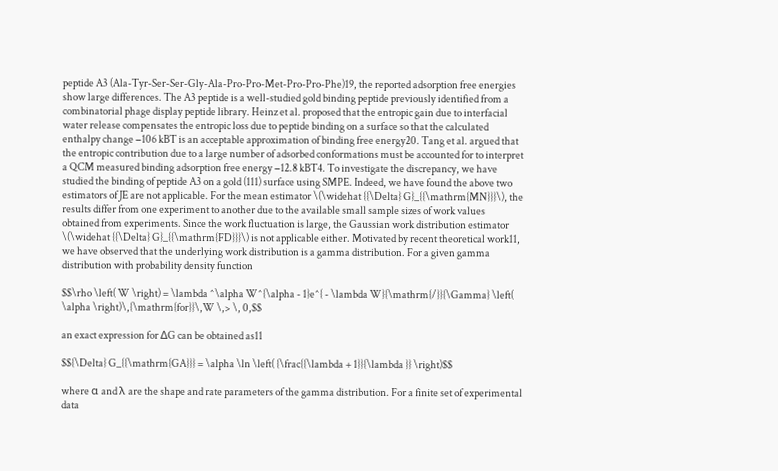peptide A3 (Ala-Tyr-Ser-Ser-Gly-Ala-Pro-Pro-Met-Pro-Pro-Phe)19, the reported adsorption free energies show large differences. The A3 peptide is a well-studied gold binding peptide previously identified from a combinatorial phage display peptide library. Heinz et al. proposed that the entropic gain due to interfacial water release compensates the entropic loss due to peptide binding on a surface so that the calculated enthalpy change −106 kBT is an acceptable approximation of binding free energy20. Tang et al. argued that the entropic contribution due to a large number of adsorbed conformations must be accounted for to interpret a QCM measured binding adsorption free energy −12.8 kBT4. To investigate the discrepancy, we have studied the binding of peptide A3 on a gold (111) surface using SMPE. Indeed, we have found the above two estimators of JE are not applicable. For the mean estimator \(\widehat {{\Delta} G}_{{\mathrm{MN}}}\), the results differ from one experiment to another due to the available small sample sizes of work values obtained from experiments. Since the work fluctuation is large, the Gaussian work distribution estimator \(\widehat {{\Delta} G}_{{\mathrm{FD}}}\) is not applicable either. Motivated by recent theoretical work11, we have observed that the underlying work distribution is a gamma distribution. For a given gamma distribution with probability density function

$$\rho \left( W \right) = \lambda ^\alpha W^{\alpha - 1}e^{ - \lambda W}{\mathrm{/}}{\Gamma} \left( \alpha \right)\,{\mathrm{for}}\,W \,> \, 0,$$

an exact expression for ΔG can be obtained as11

$${\Delta} G_{{\mathrm{GA}}} = \alpha \ln \left( {\frac{{\lambda + 1}}{\lambda }} \right)$$

where α and λ are the shape and rate parameters of the gamma distribution. For a finite set of experimental data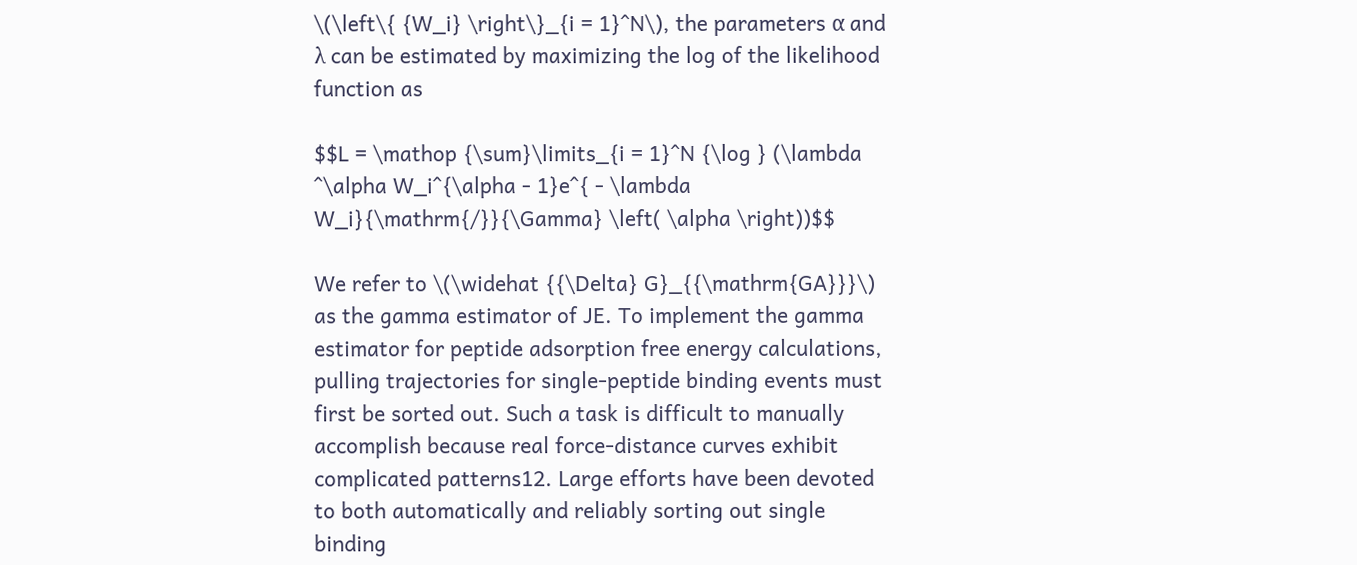\(\left\{ {W_i} \right\}_{i = 1}^N\), the parameters α and λ can be estimated by maximizing the log of the likelihood function as

$$L = \mathop {\sum}\limits_{i = 1}^N {\log } (\lambda ^\alpha W_i^{\alpha - 1}e^{ - \lambda W_i}{\mathrm{/}}{\Gamma} \left( \alpha \right))$$

We refer to \(\widehat {{\Delta} G}_{{\mathrm{GA}}}\) as the gamma estimator of JE. To implement the gamma estimator for peptide adsorption free energy calculations, pulling trajectories for single-peptide binding events must first be sorted out. Such a task is difficult to manually accomplish because real force-distance curves exhibit complicated patterns12. Large efforts have been devoted to both automatically and reliably sorting out single binding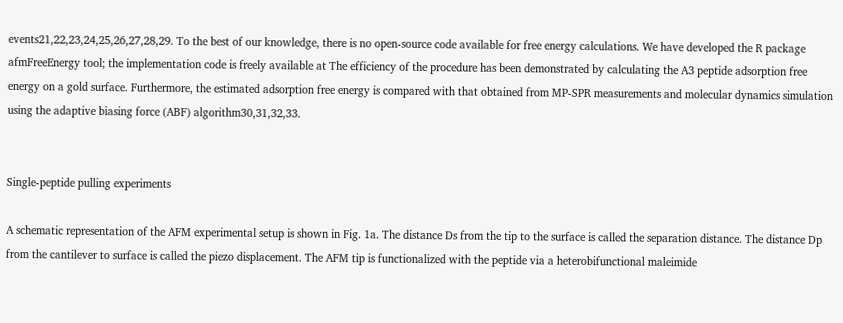events21,22,23,24,25,26,27,28,29. To the best of our knowledge, there is no open-source code available for free energy calculations. We have developed the R package afmFreeEnergy tool; the implementation code is freely available at The efficiency of the procedure has been demonstrated by calculating the A3 peptide adsorption free energy on a gold surface. Furthermore, the estimated adsorption free energy is compared with that obtained from MP-SPR measurements and molecular dynamics simulation using the adaptive biasing force (ABF) algorithm30,31,32,33.


Single-peptide pulling experiments

A schematic representation of the AFM experimental setup is shown in Fig. 1a. The distance Ds from the tip to the surface is called the separation distance. The distance Dp from the cantilever to surface is called the piezo displacement. The AFM tip is functionalized with the peptide via a heterobifunctional maleimide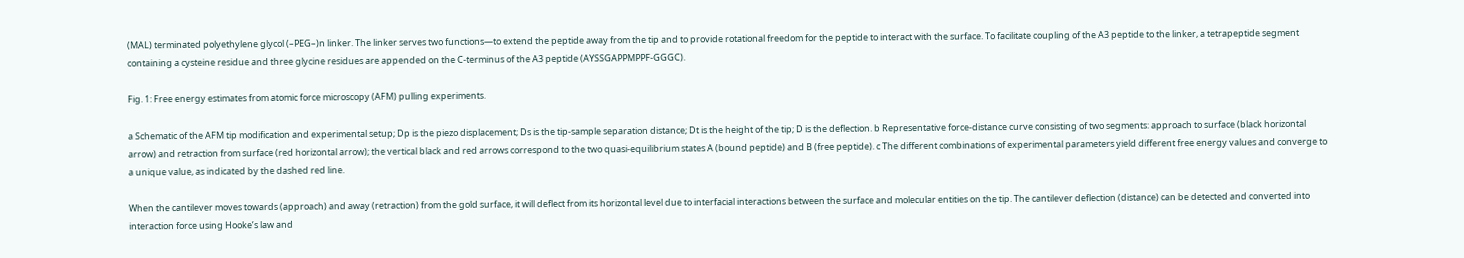(MAL) terminated polyethylene glycol (–PEG–)n linker. The linker serves two functions—to extend the peptide away from the tip and to provide rotational freedom for the peptide to interact with the surface. To facilitate coupling of the A3 peptide to the linker, a tetrapeptide segment containing a cysteine residue and three glycine residues are appended on the C-terminus of the A3 peptide (AYSSGAPPMPPF-GGGC).

Fig. 1: Free energy estimates from atomic force microscopy (AFM) pulling experiments.

a Schematic of the AFM tip modification and experimental setup; Dp is the piezo displacement; Ds is the tip-sample separation distance; Dt is the height of the tip; D is the deflection. b Representative force-distance curve consisting of two segments: approach to surface (black horizontal arrow) and retraction from surface (red horizontal arrow); the vertical black and red arrows correspond to the two quasi-equilibrium states A (bound peptide) and B (free peptide). c The different combinations of experimental parameters yield different free energy values and converge to a unique value, as indicated by the dashed red line.

When the cantilever moves towards (approach) and away (retraction) from the gold surface, it will deflect from its horizontal level due to interfacial interactions between the surface and molecular entities on the tip. The cantilever deflection (distance) can be detected and converted into interaction force using Hooke’s law and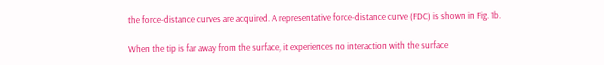the force-distance curves are acquired. A representative force-distance curve (FDC) is shown in Fig. 1b.

When the tip is far away from the surface, it experiences no interaction with the surface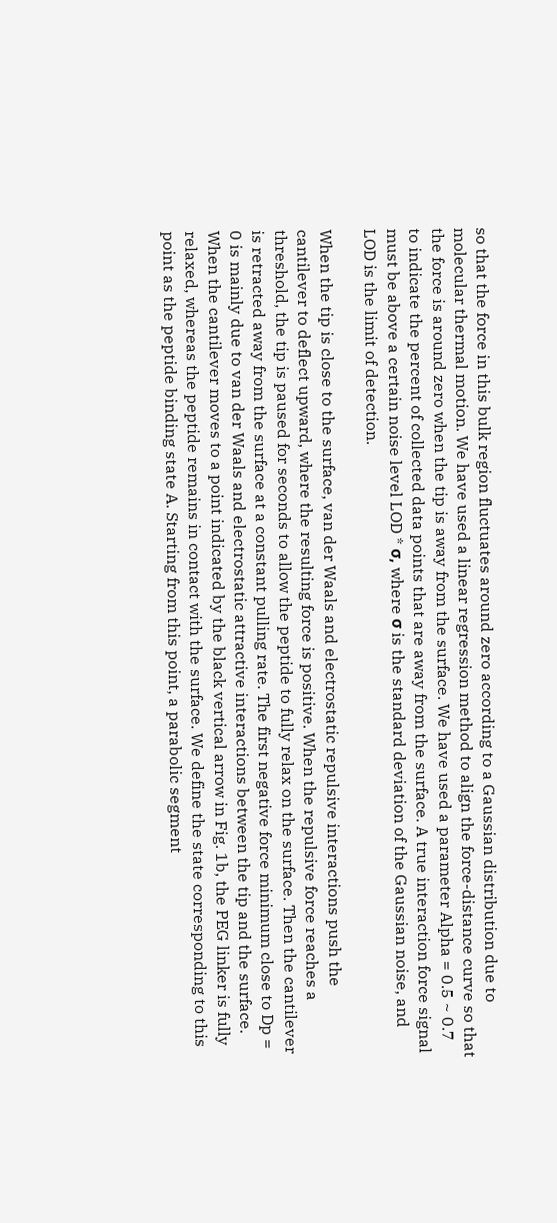so that the force in this bulk region fluctuates around zero according to a Gaussian distribution due to molecular thermal motion. We have used a linear regression method to align the force-distance curve so that the force is around zero when the tip is away from the surface. We have used a parameter Alpha = 0.5 ~ 0.7 to indicate the percent of collected data points that are away from the surface. A true interaction force signal must be above a certain noise level LOD * σ, where σ is the standard deviation of the Gaussian noise, and LOD is the limit of detection.

When the tip is close to the surface, van der Waals and electrostatic repulsive interactions push the cantilever to deflect upward, where the resulting force is positive. When the repulsive force reaches a threshold, the tip is paused for seconds to allow the peptide to fully relax on the surface. Then the cantilever is retracted away from the surface at a constant pulling rate. The first negative force minimum close to Dp = 0 is mainly due to van der Waals and electrostatic attractive interactions between the tip and the surface. When the cantilever moves to a point indicated by the black vertical arrow in Fig. 1b, the PEG linker is fully relaxed, whereas the peptide remains in contact with the surface. We define the state corresponding to this point as the peptide binding state A. Starting from this point, a parabolic segment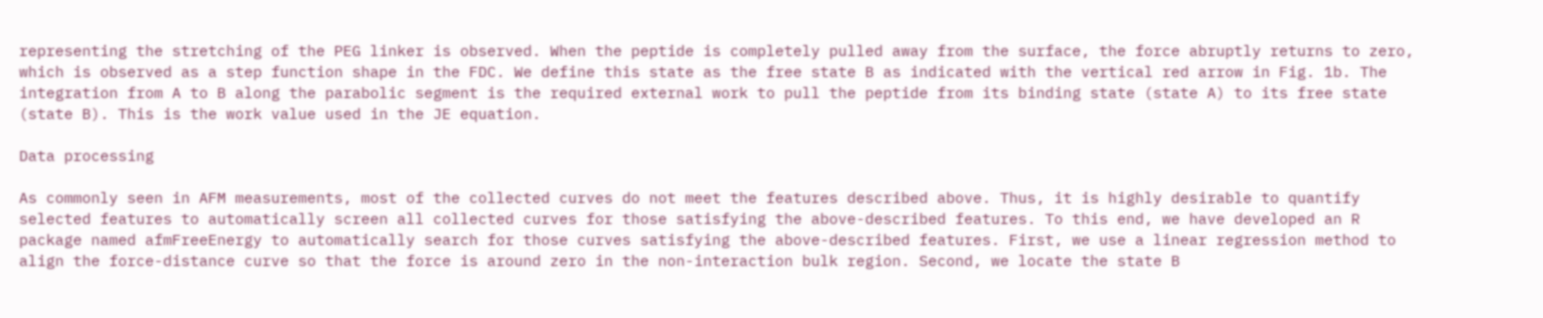representing the stretching of the PEG linker is observed. When the peptide is completely pulled away from the surface, the force abruptly returns to zero, which is observed as a step function shape in the FDC. We define this state as the free state B as indicated with the vertical red arrow in Fig. 1b. The integration from A to B along the parabolic segment is the required external work to pull the peptide from its binding state (state A) to its free state (state B). This is the work value used in the JE equation.

Data processing

As commonly seen in AFM measurements, most of the collected curves do not meet the features described above. Thus, it is highly desirable to quantify selected features to automatically screen all collected curves for those satisfying the above-described features. To this end, we have developed an R package named afmFreeEnergy to automatically search for those curves satisfying the above-described features. First, we use a linear regression method to align the force-distance curve so that the force is around zero in the non-interaction bulk region. Second, we locate the state B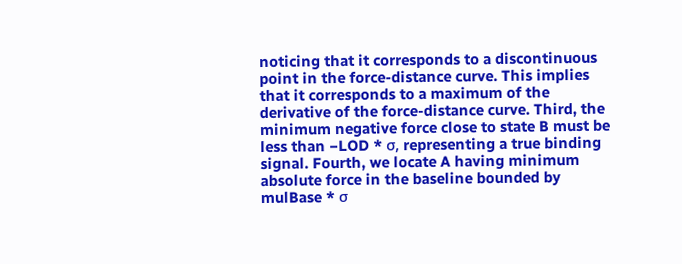noticing that it corresponds to a discontinuous point in the force-distance curve. This implies that it corresponds to a maximum of the derivative of the force-distance curve. Third, the minimum negative force close to state B must be less than −LOD * σ, representing a true binding signal. Fourth, we locate A having minimum absolute force in the baseline bounded by mulBase * σ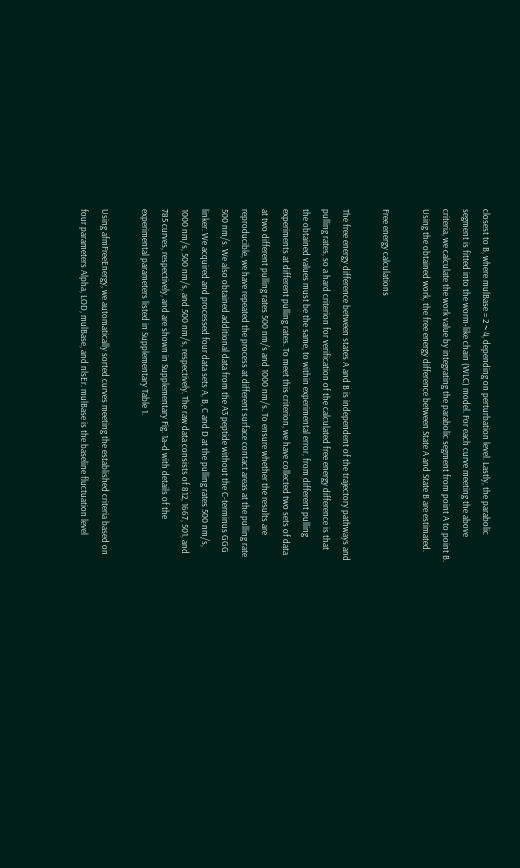closest to B, where mulBase = 2 ~ 4, depending on perturbation level. Lastly, the parabolic segment is fitted into the worm-like chain (WLC) model. For each curve meeting the above criteria, we calculate the work value by integrating the parabolic segment from point A to point B. Using the obtained work, the free energy difference between State A and State B are estimated.

Free energy calculations

The free energy difference between states A and B is independent of the trajectory pathways and pulling rates, so a hard criterion for verification of the calculated free energy difference is that the obtained values must be the same, to within experimental error, from different pulling experiments at different pulling rates. To meet this criterion, we have collected two sets of data at two different pulling rates 500 nm/s and 1000 nm/s. To ensure whether the results are reproducible, we have repeated the process at different surface contact areas at the pulling rate 500 nm/s. We also obtained additional data from the A3 peptide without the C-terminus GGG linker. We acquired and processed four data sets A, B, C and D at the pulling rates 500 nm/s, 1000 nm/s, 500 nm/s, and 500 nm/s, respectively. The raw data consists of 812, 1667, 501, and 785 curves, respectively, and are shown in Supplementary Fig. 1a–d with details of the experimental parameters listed in Supplementary Table 1.

Using afmFreeEnergy, we automatically sorted curves meeting the established criteria based on four parameters Alpha, LOD, mulBase, and nlsEr. mulBase is the baseline fluctuation level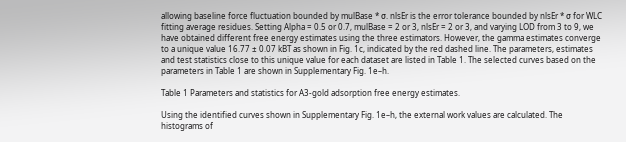allowing baseline force fluctuation bounded by mulBase * σ. nlsEr is the error tolerance bounded by nlsEr * σ for WLC fitting average residues. Setting Alpha = 0.5 or 0.7, mulBase = 2 or 3, nlsEr = 2 or 3, and varying LOD from 3 to 9, we have obtained different free energy estimates using the three estimators. However, the gamma estimates converge to a unique value 16.77 ± 0.07 kBT as shown in Fig. 1c, indicated by the red dashed line. The parameters, estimates and test statistics close to this unique value for each dataset are listed in Table 1. The selected curves based on the parameters in Table 1 are shown in Supplementary Fig. 1e–h.

Table 1 Parameters and statistics for A3-gold adsorption free energy estimates.

Using the identified curves shown in Supplementary Fig. 1e–h, the external work values are calculated. The histograms of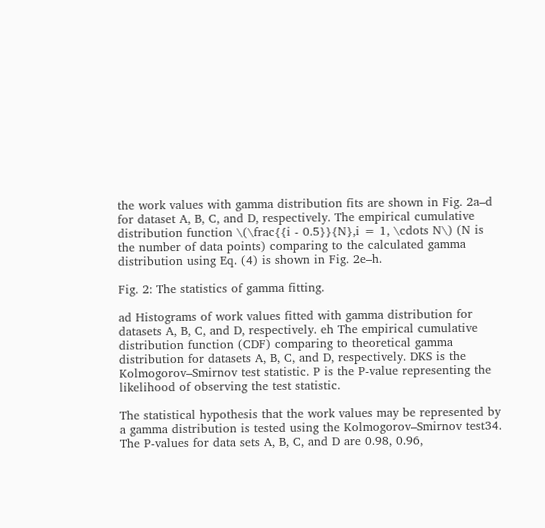the work values with gamma distribution fits are shown in Fig. 2a–d for dataset A, B, C, and D, respectively. The empirical cumulative distribution function \(\frac{{i - 0.5}}{N},i = 1, \cdots N\) (N is the number of data points) comparing to the calculated gamma distribution using Eq. (4) is shown in Fig. 2e–h.

Fig. 2: The statistics of gamma fitting.

ad Histograms of work values fitted with gamma distribution for datasets A, B, C, and D, respectively. eh The empirical cumulative distribution function (CDF) comparing to theoretical gamma distribution for datasets A, B, C, and D, respectively. DKS is the Kolmogorov–Smirnov test statistic. P is the P-value representing the likelihood of observing the test statistic.

The statistical hypothesis that the work values may be represented by a gamma distribution is tested using the Kolmogorov–Smirnov test34. The P-values for data sets A, B, C, and D are 0.98, 0.96,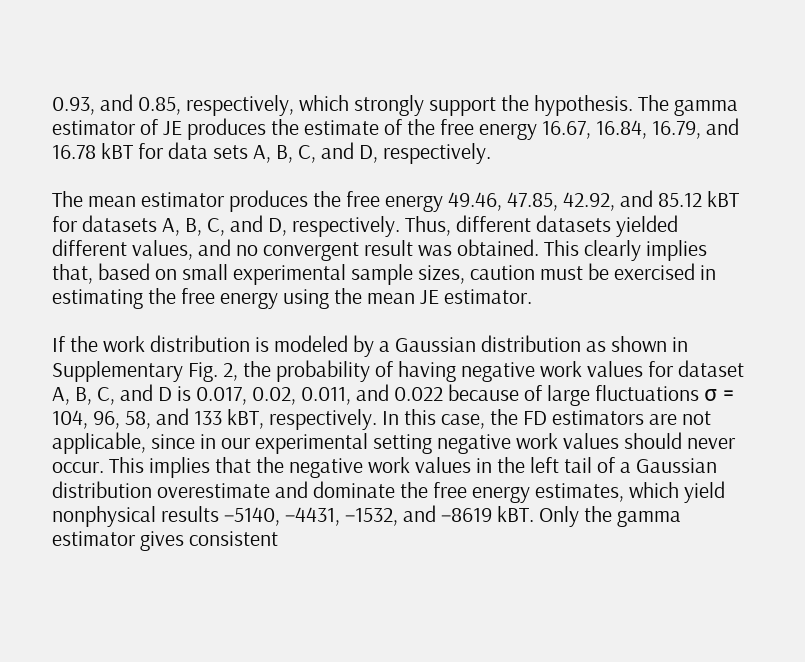0.93, and 0.85, respectively, which strongly support the hypothesis. The gamma estimator of JE produces the estimate of the free energy 16.67, 16.84, 16.79, and 16.78 kBT for data sets A, B, C, and D, respectively.

The mean estimator produces the free energy 49.46, 47.85, 42.92, and 85.12 kBT for datasets A, B, C, and D, respectively. Thus, different datasets yielded different values, and no convergent result was obtained. This clearly implies that, based on small experimental sample sizes, caution must be exercised in estimating the free energy using the mean JE estimator.

If the work distribution is modeled by a Gaussian distribution as shown in Supplementary Fig. 2, the probability of having negative work values for dataset A, B, C, and D is 0.017, 0.02, 0.011, and 0.022 because of large fluctuations σ = 104, 96, 58, and 133 kBT, respectively. In this case, the FD estimators are not applicable, since in our experimental setting negative work values should never occur. This implies that the negative work values in the left tail of a Gaussian distribution overestimate and dominate the free energy estimates, which yield nonphysical results −5140, −4431, −1532, and −8619 kBT. Only the gamma estimator gives consistent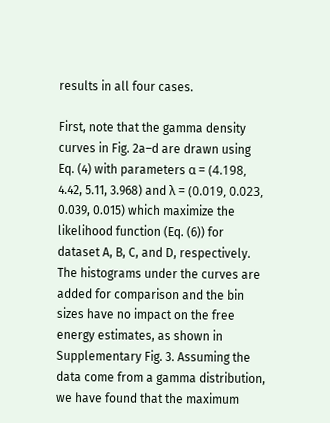results in all four cases.

First, note that the gamma density curves in Fig. 2a–d are drawn using Eq. (4) with parameters α = (4.198, 4.42, 5.11, 3.968) and λ = (0.019, 0.023, 0.039, 0.015) which maximize the likelihood function (Eq. (6)) for dataset A, B, C, and D, respectively. The histograms under the curves are added for comparison and the bin sizes have no impact on the free energy estimates, as shown in Supplementary Fig. 3. Assuming the data come from a gamma distribution, we have found that the maximum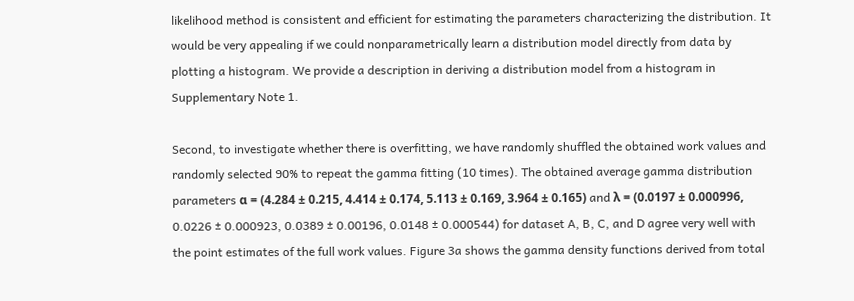likelihood method is consistent and efficient for estimating the parameters characterizing the distribution. It would be very appealing if we could nonparametrically learn a distribution model directly from data by plotting a histogram. We provide a description in deriving a distribution model from a histogram in Supplementary Note 1.

Second, to investigate whether there is overfitting, we have randomly shuffled the obtained work values and randomly selected 90% to repeat the gamma fitting (10 times). The obtained average gamma distribution parameters α = (4.284 ± 0.215, 4.414 ± 0.174, 5.113 ± 0.169, 3.964 ± 0.165) and λ = (0.0197 ± 0.000996, 0.0226 ± 0.000923, 0.0389 ± 0.00196, 0.0148 ± 0.000544) for dataset A, B, C, and D agree very well with the point estimates of the full work values. Figure 3a shows the gamma density functions derived from total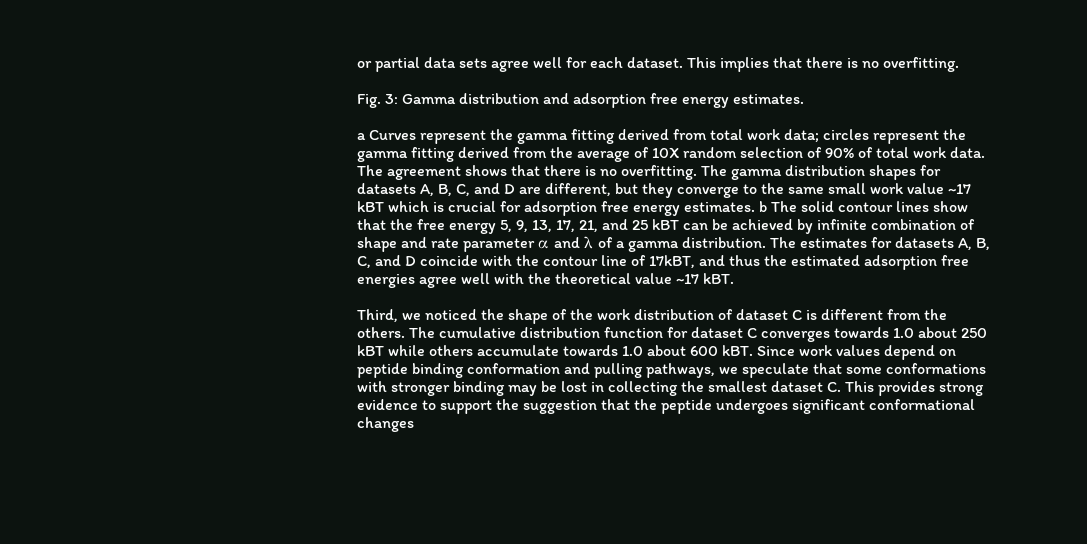or partial data sets agree well for each dataset. This implies that there is no overfitting.

Fig. 3: Gamma distribution and adsorption free energy estimates.

a Curves represent the gamma fitting derived from total work data; circles represent the gamma fitting derived from the average of 10X random selection of 90% of total work data. The agreement shows that there is no overfitting. The gamma distribution shapes for datasets A, B, C, and D are different, but they converge to the same small work value ~17 kBT which is crucial for adsorption free energy estimates. b The solid contour lines show that the free energy 5, 9, 13, 17, 21, and 25 kBT can be achieved by infinite combination of shape and rate parameter α and λ of a gamma distribution. The estimates for datasets A, B, C, and D coincide with the contour line of 17kBT, and thus the estimated adsorption free energies agree well with the theoretical value ~17 kBT.

Third, we noticed the shape of the work distribution of dataset C is different from the others. The cumulative distribution function for dataset C converges towards 1.0 about 250 kBT while others accumulate towards 1.0 about 600 kBT. Since work values depend on peptide binding conformation and pulling pathways, we speculate that some conformations with stronger binding may be lost in collecting the smallest dataset C. This provides strong evidence to support the suggestion that the peptide undergoes significant conformational changes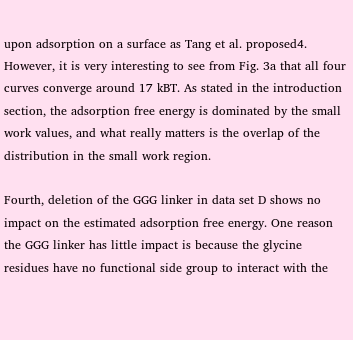upon adsorption on a surface as Tang et al. proposed4. However, it is very interesting to see from Fig. 3a that all four curves converge around 17 kBT. As stated in the introduction section, the adsorption free energy is dominated by the small work values, and what really matters is the overlap of the distribution in the small work region.

Fourth, deletion of the GGG linker in data set D shows no impact on the estimated adsorption free energy. One reason the GGG linker has little impact is because the glycine residues have no functional side group to interact with the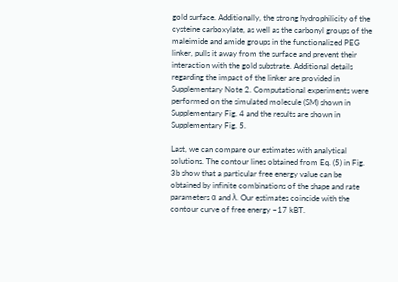gold surface. Additionally, the strong hydrophilicity of the cysteine carboxylate, as well as the carbonyl groups of the maleimide and amide groups in the functionalized PEG linker, pulls it away from the surface and prevent their interaction with the gold substrate. Additional details regarding the impact of the linker are provided in Supplementary Note 2. Computational experiments were performed on the simulated molecule (SM) shown in Supplementary Fig. 4 and the results are shown in Supplementary Fig. 5.

Last, we can compare our estimates with analytical solutions. The contour lines obtained from Eq. (5) in Fig. 3b show that a particular free energy value can be obtained by infinite combinations of the shape and rate parameters α and λ. Our estimates coincide with the contour curve of free energy ~17 kBT.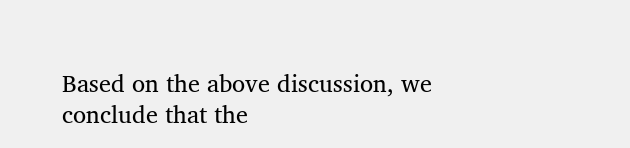Based on the above discussion, we conclude that the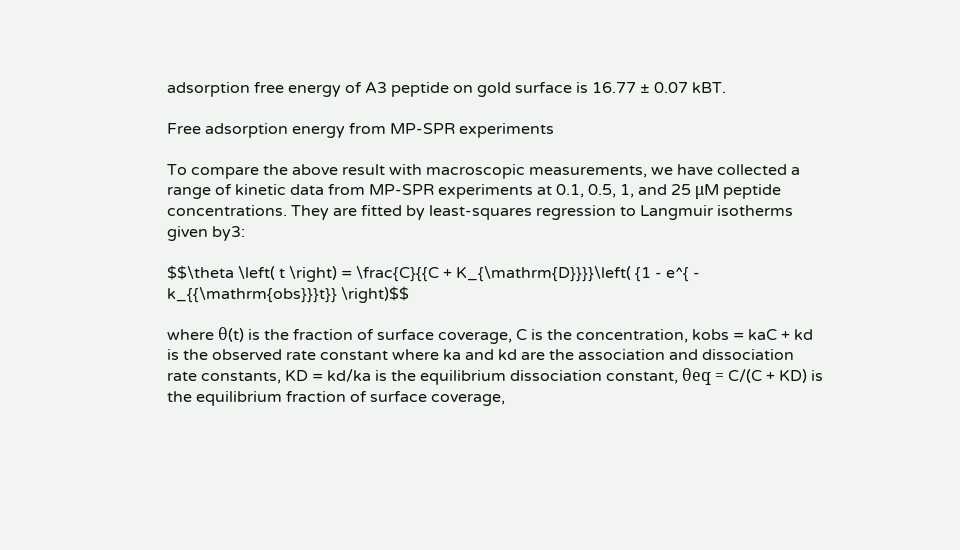adsorption free energy of A3 peptide on gold surface is 16.77 ± 0.07 kBT.

Free adsorption energy from MP-SPR experiments

To compare the above result with macroscopic measurements, we have collected a range of kinetic data from MP-SPR experiments at 0.1, 0.5, 1, and 25 μM peptide concentrations. They are fitted by least-squares regression to Langmuir isotherms given by3:

$$\theta \left( t \right) = \frac{C}{{C + K_{\mathrm{D}}}}\left( {1 - e^{ - k_{{\mathrm{obs}}}t}} \right)$$

where θ(t) is the fraction of surface coverage, C is the concentration, kobs = kaC + kd is the observed rate constant where ka and kd are the association and dissociation rate constants, KD = kd/ka is the equilibrium dissociation constant, θeq = C/(C + KD) is the equilibrium fraction of surface coverage,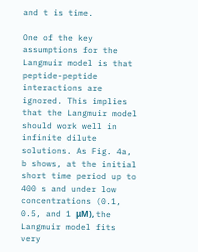and t is time.

One of the key assumptions for the Langmuir model is that peptide-peptide interactions are ignored. This implies that the Langmuir model should work well in infinite dilute solutions. As Fig. 4a, b shows, at the initial short time period up to 400 s and under low concentrations (0.1, 0.5, and 1 μM), the Langmuir model fits very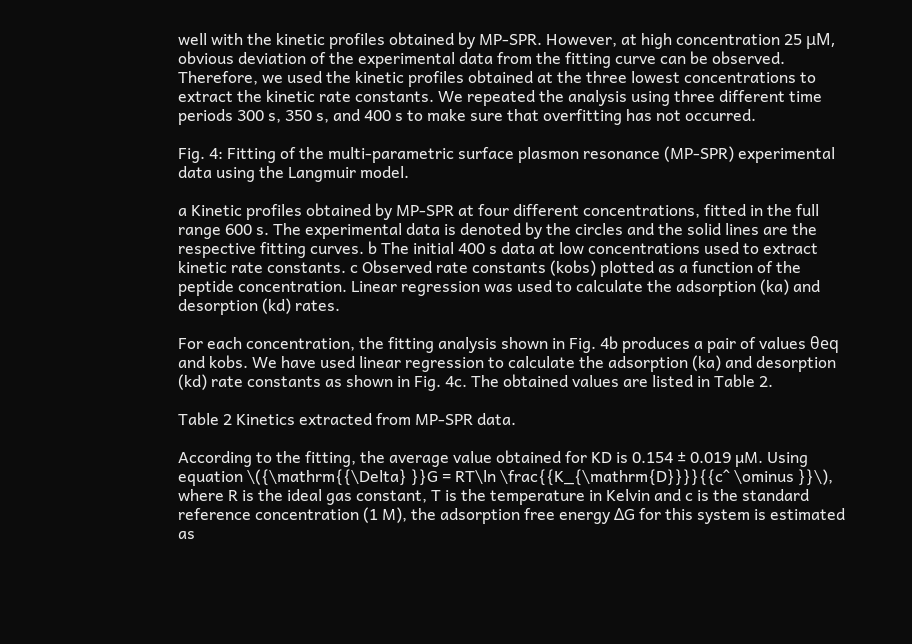well with the kinetic profiles obtained by MP-SPR. However, at high concentration 25 μM, obvious deviation of the experimental data from the fitting curve can be observed. Therefore, we used the kinetic profiles obtained at the three lowest concentrations to extract the kinetic rate constants. We repeated the analysis using three different time periods 300 s, 350 s, and 400 s to make sure that overfitting has not occurred.

Fig. 4: Fitting of the multi-parametric surface plasmon resonance (MP-SPR) experimental data using the Langmuir model.

a Kinetic profiles obtained by MP-SPR at four different concentrations, fitted in the full range 600 s. The experimental data is denoted by the circles and the solid lines are the respective fitting curves. b The initial 400 s data at low concentrations used to extract kinetic rate constants. c Observed rate constants (kobs) plotted as a function of the peptide concentration. Linear regression was used to calculate the adsorption (ka) and desorption (kd) rates.

For each concentration, the fitting analysis shown in Fig. 4b produces a pair of values θeq and kobs. We have used linear regression to calculate the adsorption (ka) and desorption (kd) rate constants as shown in Fig. 4c. The obtained values are listed in Table 2.

Table 2 Kinetics extracted from MP-SPR data.

According to the fitting, the average value obtained for KD is 0.154 ± 0.019 µM. Using equation \({\mathrm{{\Delta} }}G = RT\ln \frac{{K_{\mathrm{D}}}}{{c^ \ominus }}\), where R is the ideal gas constant, T is the temperature in Kelvin and c is the standard reference concentration (1 M), the adsorption free energy ΔG for this system is estimated as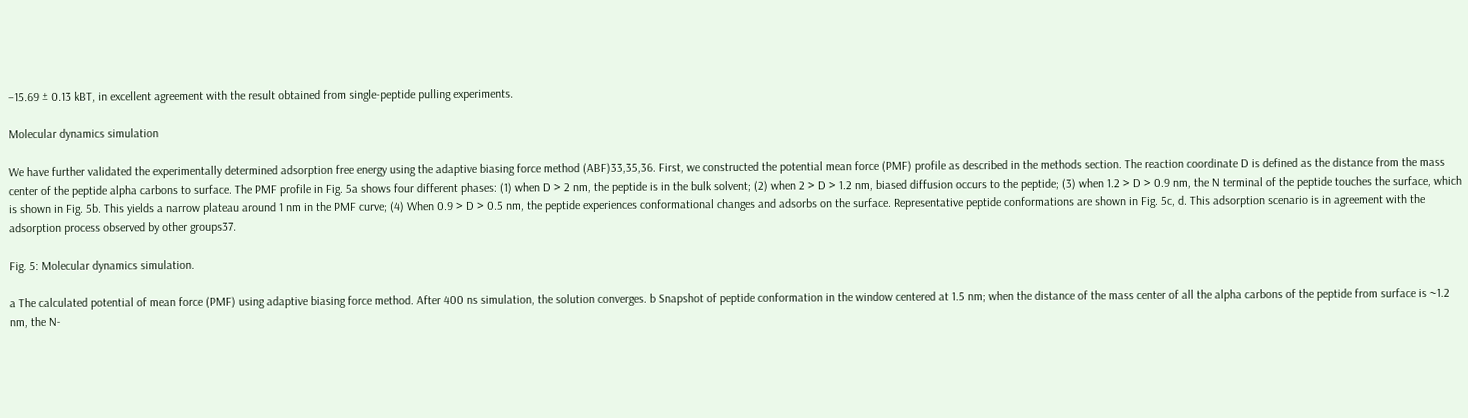−15.69 ± 0.13 kBT, in excellent agreement with the result obtained from single-peptide pulling experiments.

Molecular dynamics simulation

We have further validated the experimentally determined adsorption free energy using the adaptive biasing force method (ABF)33,35,36. First, we constructed the potential mean force (PMF) profile as described in the methods section. The reaction coordinate D is defined as the distance from the mass center of the peptide alpha carbons to surface. The PMF profile in Fig. 5a shows four different phases: (1) when D > 2 nm, the peptide is in the bulk solvent; (2) when 2 > D > 1.2 nm, biased diffusion occurs to the peptide; (3) when 1.2 > D > 0.9 nm, the N terminal of the peptide touches the surface, which is shown in Fig. 5b. This yields a narrow plateau around 1 nm in the PMF curve; (4) When 0.9 > D > 0.5 nm, the peptide experiences conformational changes and adsorbs on the surface. Representative peptide conformations are shown in Fig. 5c, d. This adsorption scenario is in agreement with the adsorption process observed by other groups37.

Fig. 5: Molecular dynamics simulation.

a The calculated potential of mean force (PMF) using adaptive biasing force method. After 400 ns simulation, the solution converges. b Snapshot of peptide conformation in the window centered at 1.5 nm; when the distance of the mass center of all the alpha carbons of the peptide from surface is ~1.2 nm, the N-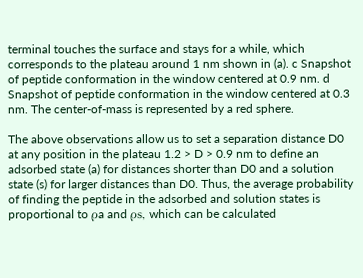terminal touches the surface and stays for a while, which corresponds to the plateau around 1 nm shown in (a). c Snapshot of peptide conformation in the window centered at 0.9 nm. d Snapshot of peptide conformation in the window centered at 0.3 nm. The center-of-mass is represented by a red sphere.

The above observations allow us to set a separation distance D0 at any position in the plateau 1.2 > D > 0.9 nm to define an adsorbed state (a) for distances shorter than D0 and a solution state (s) for larger distances than D0. Thus, the average probability of finding the peptide in the adsorbed and solution states is proportional to ρa and ρs, which can be calculated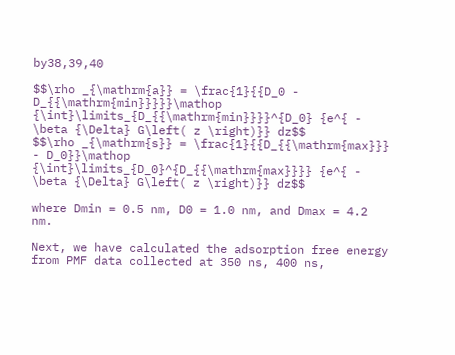by38,39,40

$$\rho _{\mathrm{a}} = \frac{1}{{D_0 - D_{{\mathrm{min}}}}}\mathop {\int}\limits_{D_{{\mathrm{min}}}}^{D_0} {e^{ - \beta {\Delta} G\left( z \right)}} dz$$
$$\rho _{\mathrm{s}} = \frac{1}{{D_{{\mathrm{max}}} - D_0}}\mathop {\int}\limits_{D_0}^{D_{{\mathrm{max}}}} {e^{ - \beta {\Delta} G\left( z \right)}} dz$$

where Dmin = 0.5 nm, D0 = 1.0 nm, and Dmax = 4.2 nm.

Next, we have calculated the adsorption free energy from PMF data collected at 350 ns, 400 ns,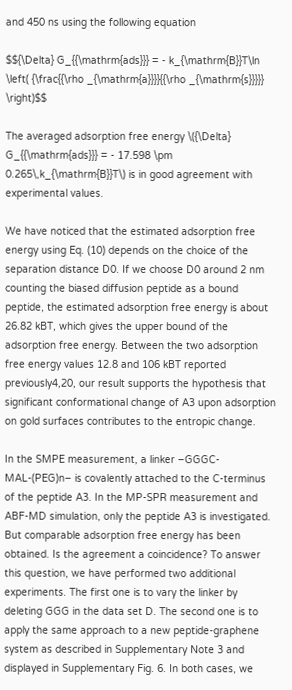and 450 ns using the following equation

$${\Delta} G_{{\mathrm{ads}}} = - k_{\mathrm{B}}T\ln \left( {\frac{{\rho _{\mathrm{a}}}}{{\rho _{\mathrm{s}}}}} \right)$$

The averaged adsorption free energy \({\Delta} G_{{\mathrm{ads}}} = - 17.598 \pm 0.265\,k_{\mathrm{B}}T\) is in good agreement with experimental values.

We have noticed that the estimated adsorption free energy using Eq. (10) depends on the choice of the separation distance D0. If we choose D0 around 2 nm counting the biased diffusion peptide as a bound peptide, the estimated adsorption free energy is about 26.82 kBT, which gives the upper bound of the adsorption free energy. Between the two adsorption free energy values 12.8 and 106 kBT reported previously4,20, our result supports the hypothesis that significant conformational change of A3 upon adsorption on gold surfaces contributes to the entropic change.

In the SMPE measurement, a linker –GGGC-MAL-(PEG)n– is covalently attached to the C-terminus of the peptide A3. In the MP-SPR measurement and ABF-MD simulation, only the peptide A3 is investigated. But comparable adsorption free energy has been obtained. Is the agreement a coincidence? To answer this question, we have performed two additional experiments. The first one is to vary the linker by deleting GGG in the data set D. The second one is to apply the same approach to a new peptide-graphene system as described in Supplementary Note 3 and displayed in Supplementary Fig. 6. In both cases, we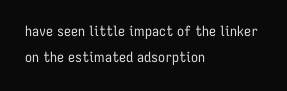have seen little impact of the linker on the estimated adsorption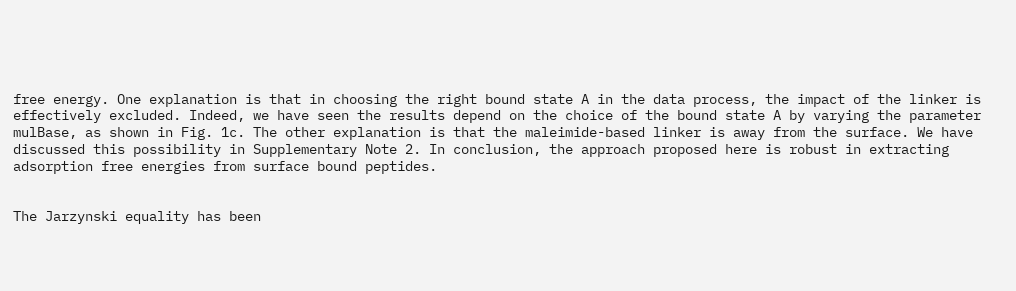free energy. One explanation is that in choosing the right bound state A in the data process, the impact of the linker is effectively excluded. Indeed, we have seen the results depend on the choice of the bound state A by varying the parameter mulBase, as shown in Fig. 1c. The other explanation is that the maleimide-based linker is away from the surface. We have discussed this possibility in Supplementary Note 2. In conclusion, the approach proposed here is robust in extracting adsorption free energies from surface bound peptides.


The Jarzynski equality has been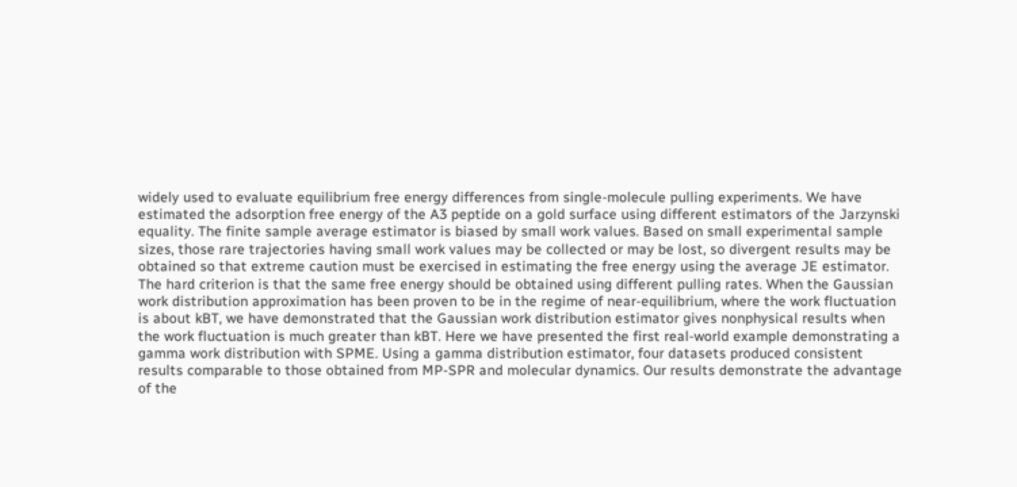widely used to evaluate equilibrium free energy differences from single-molecule pulling experiments. We have estimated the adsorption free energy of the A3 peptide on a gold surface using different estimators of the Jarzynski equality. The finite sample average estimator is biased by small work values. Based on small experimental sample sizes, those rare trajectories having small work values may be collected or may be lost, so divergent results may be obtained so that extreme caution must be exercised in estimating the free energy using the average JE estimator. The hard criterion is that the same free energy should be obtained using different pulling rates. When the Gaussian work distribution approximation has been proven to be in the regime of near-equilibrium, where the work fluctuation is about kBT, we have demonstrated that the Gaussian work distribution estimator gives nonphysical results when the work fluctuation is much greater than kBT. Here we have presented the first real-world example demonstrating a gamma work distribution with SPME. Using a gamma distribution estimator, four datasets produced consistent results comparable to those obtained from MP-SPR and molecular dynamics. Our results demonstrate the advantage of the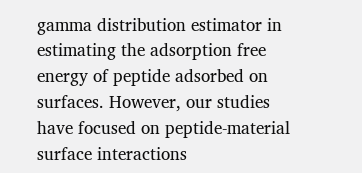gamma distribution estimator in estimating the adsorption free energy of peptide adsorbed on surfaces. However, our studies have focused on peptide-material surface interactions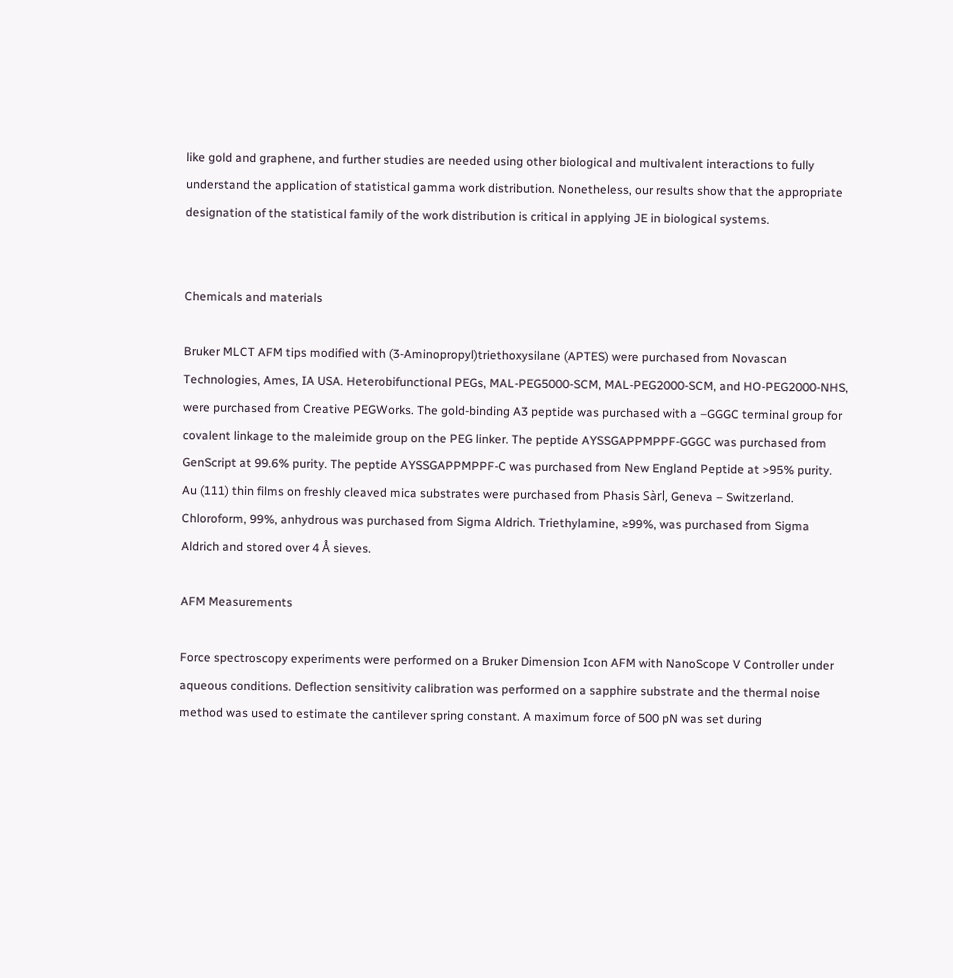like gold and graphene, and further studies are needed using other biological and multivalent interactions to fully understand the application of statistical gamma work distribution. Nonetheless, our results show that the appropriate designation of the statistical family of the work distribution is critical in applying JE in biological systems.


Chemicals and materials

Bruker MLCT AFM tips modified with (3-Aminopropyl)triethoxysilane (APTES) were purchased from Novascan Technologies, Ames, IA USA. Heterobifunctional PEGs, MAL-PEG5000-SCM, MAL-PEG2000-SCM, and HO-PEG2000-NHS, were purchased from Creative PEGWorks. The gold-binding A3 peptide was purchased with a –GGGC terminal group for covalent linkage to the maleimide group on the PEG linker. The peptide AYSSGAPPMPPF-GGGC was purchased from GenScript at 99.6% purity. The peptide AYSSGAPPMPPF-C was purchased from New England Peptide at >95% purity. Au (111) thin films on freshly cleaved mica substrates were purchased from Phasis Sàrl, Geneva – Switzerland. Chloroform, 99%, anhydrous was purchased from Sigma Aldrich. Triethylamine, ≥99%, was purchased from Sigma Aldrich and stored over 4 Å sieves.

AFM Measurements

Force spectroscopy experiments were performed on a Bruker Dimension Icon AFM with NanoScope V Controller under aqueous conditions. Deflection sensitivity calibration was performed on a sapphire substrate and the thermal noise method was used to estimate the cantilever spring constant. A maximum force of 500 pN was set during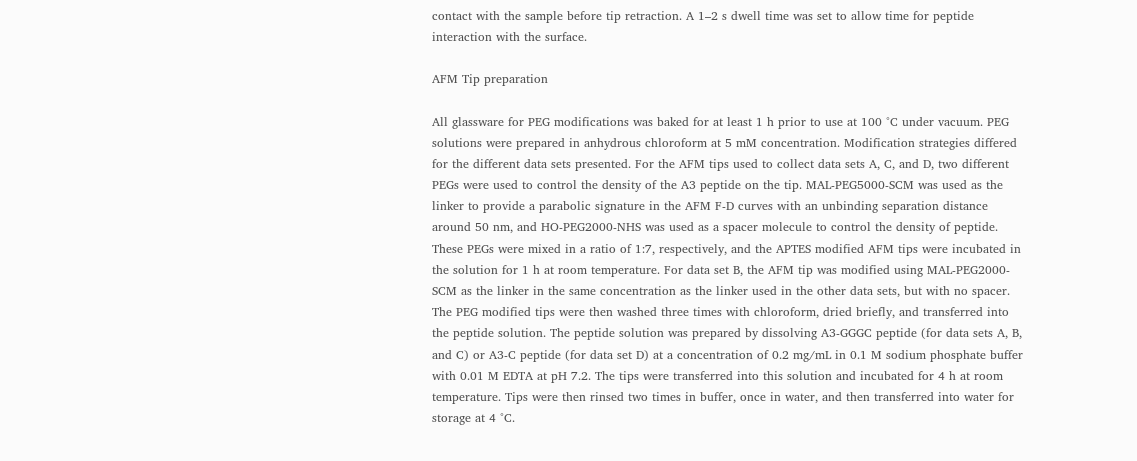contact with the sample before tip retraction. A 1–2 s dwell time was set to allow time for peptide interaction with the surface.

AFM Tip preparation

All glassware for PEG modifications was baked for at least 1 h prior to use at 100 °C under vacuum. PEG solutions were prepared in anhydrous chloroform at 5 mM concentration. Modification strategies differed for the different data sets presented. For the AFM tips used to collect data sets A, C, and D, two different PEGs were used to control the density of the A3 peptide on the tip. MAL-PEG5000-SCM was used as the linker to provide a parabolic signature in the AFM F-D curves with an unbinding separation distance around 50 nm, and HO-PEG2000-NHS was used as a spacer molecule to control the density of peptide. These PEGs were mixed in a ratio of 1:7, respectively, and the APTES modified AFM tips were incubated in the solution for 1 h at room temperature. For data set B, the AFM tip was modified using MAL-PEG2000-SCM as the linker in the same concentration as the linker used in the other data sets, but with no spacer. The PEG modified tips were then washed three times with chloroform, dried briefly, and transferred into the peptide solution. The peptide solution was prepared by dissolving A3-GGGC peptide (for data sets A, B, and C) or A3-C peptide (for data set D) at a concentration of 0.2 mg/mL in 0.1 M sodium phosphate buffer with 0.01 M EDTA at pH 7.2. The tips were transferred into this solution and incubated for 4 h at room temperature. Tips were then rinsed two times in buffer, once in water, and then transferred into water for storage at 4 °C.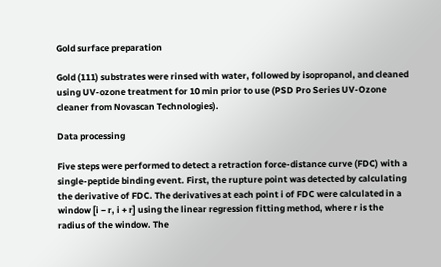Gold surface preparation

Gold (111) substrates were rinsed with water, followed by isopropanol, and cleaned using UV-ozone treatment for 10 min prior to use (PSD Pro Series UV-Ozone cleaner from Novascan Technologies).

Data processing

Five steps were performed to detect a retraction force-distance curve (FDC) with a single-peptide binding event. First, the rupture point was detected by calculating the derivative of FDC. The derivatives at each point i of FDC were calculated in a window [i − r, i + r] using the linear regression fitting method, where r is the radius of the window. The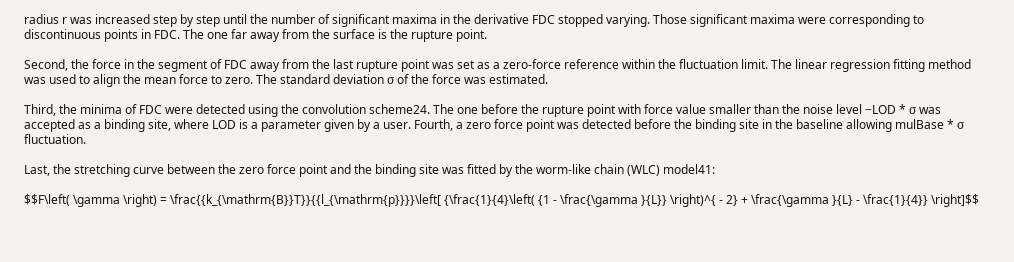radius r was increased step by step until the number of significant maxima in the derivative FDC stopped varying. Those significant maxima were corresponding to discontinuous points in FDC. The one far away from the surface is the rupture point.

Second, the force in the segment of FDC away from the last rupture point was set as a zero-force reference within the fluctuation limit. The linear regression fitting method was used to align the mean force to zero. The standard deviation σ of the force was estimated.

Third, the minima of FDC were detected using the convolution scheme24. The one before the rupture point with force value smaller than the noise level −LOD * σ was accepted as a binding site, where LOD is a parameter given by a user. Fourth, a zero force point was detected before the binding site in the baseline allowing mulBase * σ fluctuation.

Last, the stretching curve between the zero force point and the binding site was fitted by the worm-like chain (WLC) model41:

$$F\left( \gamma \right) = \frac{{k_{\mathrm{B}}T}}{{l_{\mathrm{p}}}}\left[ {\frac{1}{4}\left( {1 - \frac{\gamma }{L}} \right)^{ - 2} + \frac{\gamma }{L} - \frac{1}{4}} \right]$$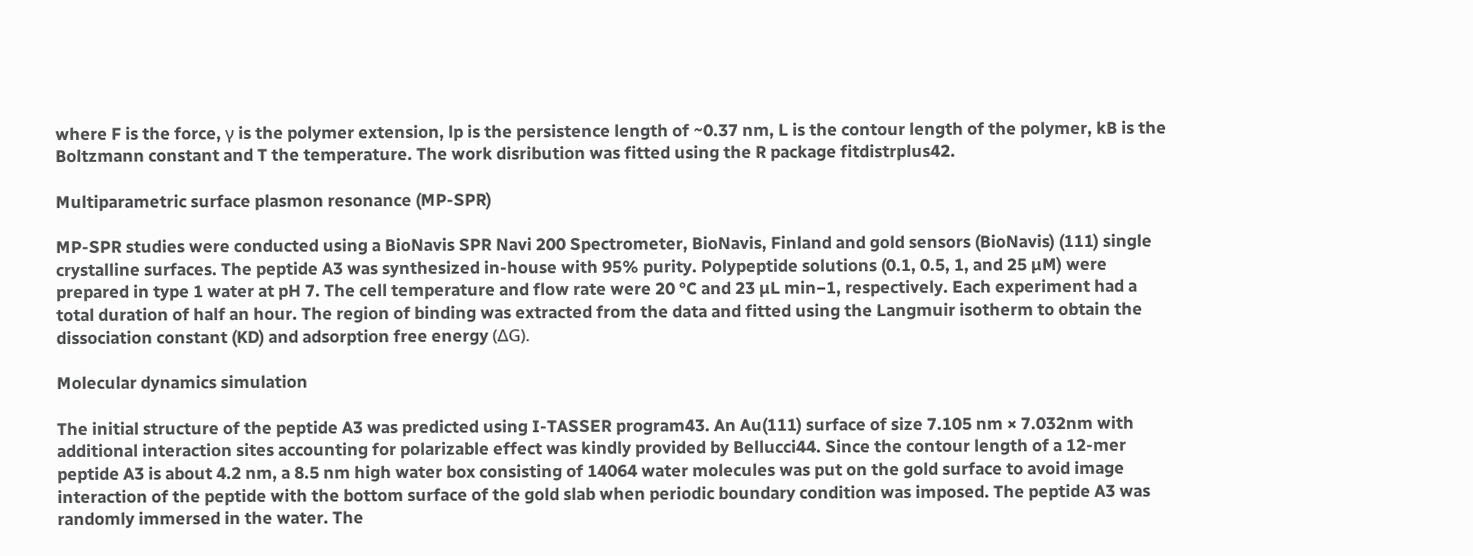where F is the force, γ is the polymer extension, lp is the persistence length of ~0.37 nm, L is the contour length of the polymer, kB is the Boltzmann constant and T the temperature. The work disribution was fitted using the R package fitdistrplus42.

Multiparametric surface plasmon resonance (MP-SPR)

MP-SPR studies were conducted using a BioNavis SPR Navi 200 Spectrometer, BioNavis, Finland and gold sensors (BioNavis) (111) single crystalline surfaces. The peptide A3 was synthesized in-house with 95% purity. Polypeptide solutions (0.1, 0.5, 1, and 25 µM) were prepared in type 1 water at pH 7. The cell temperature and flow rate were 20 °C and 23 µL min−1, respectively. Each experiment had a total duration of half an hour. The region of binding was extracted from the data and fitted using the Langmuir isotherm to obtain the dissociation constant (KD) and adsorption free energy (ΔG).

Molecular dynamics simulation

The initial structure of the peptide A3 was predicted using I-TASSER program43. An Au(111) surface of size 7.105 nm × 7.032nm with additional interaction sites accounting for polarizable effect was kindly provided by Bellucci44. Since the contour length of a 12-mer peptide A3 is about 4.2 nm, a 8.5 nm high water box consisting of 14064 water molecules was put on the gold surface to avoid image interaction of the peptide with the bottom surface of the gold slab when periodic boundary condition was imposed. The peptide A3 was randomly immersed in the water. The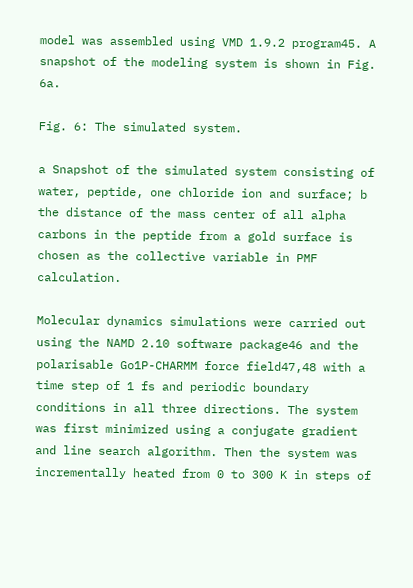model was assembled using VMD 1.9.2 program45. A snapshot of the modeling system is shown in Fig. 6a.

Fig. 6: The simulated system.

a Snapshot of the simulated system consisting of water, peptide, one chloride ion and surface; b the distance of the mass center of all alpha carbons in the peptide from a gold surface is chosen as the collective variable in PMF calculation.

Molecular dynamics simulations were carried out using the NAMD 2.10 software package46 and the polarisable Go1P-CHARMM force field47,48 with a time step of 1 fs and periodic boundary conditions in all three directions. The system was first minimized using a conjugate gradient and line search algorithm. Then the system was incrementally heated from 0 to 300 K in steps of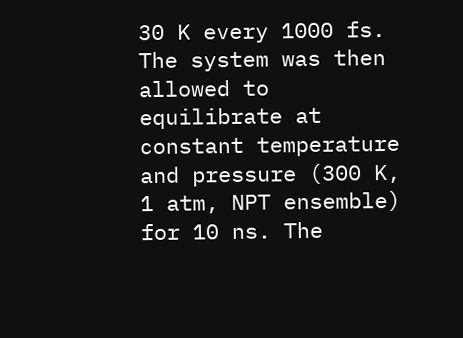30 K every 1000 fs. The system was then allowed to equilibrate at constant temperature and pressure (300 K, 1 atm, NPT ensemble) for 10 ns. The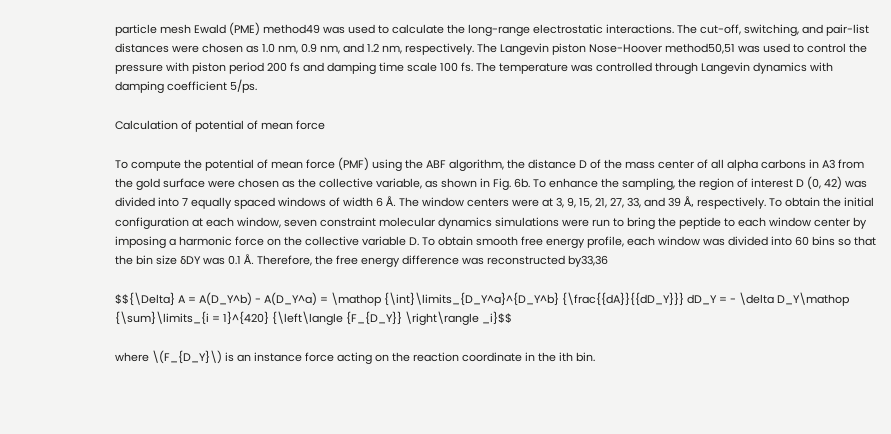particle mesh Ewald (PME) method49 was used to calculate the long-range electrostatic interactions. The cut-off, switching, and pair-list distances were chosen as 1.0 nm, 0.9 nm, and 1.2 nm, respectively. The Langevin piston Nose-Hoover method50,51 was used to control the pressure with piston period 200 fs and damping time scale 100 fs. The temperature was controlled through Langevin dynamics with damping coefficient 5/ps.

Calculation of potential of mean force

To compute the potential of mean force (PMF) using the ABF algorithm, the distance D of the mass center of all alpha carbons in A3 from the gold surface were chosen as the collective variable, as shown in Fig. 6b. To enhance the sampling, the region of interest D (0, 42) was divided into 7 equally spaced windows of width 6 Å. The window centers were at 3, 9, 15, 21, 27, 33, and 39 Å, respectively. To obtain the initial configuration at each window, seven constraint molecular dynamics simulations were run to bring the peptide to each window center by imposing a harmonic force on the collective variable D. To obtain smooth free energy profile, each window was divided into 60 bins so that the bin size δDY was 0.1 Å. Therefore, the free energy difference was reconstructed by33,36

$${\Delta} A = A(D_Y^b) - A(D_Y^a) = \mathop {\int}\limits_{D_Y^a}^{D_Y^b} {\frac{{dA}}{{dD_Y}}} dD_Y = - \delta D_Y\mathop {\sum}\limits_{i = 1}^{420} {\left\langle {F_{D_Y}} \right\rangle _i}$$

where \(F_{D_Y}\) is an instance force acting on the reaction coordinate in the ith bin.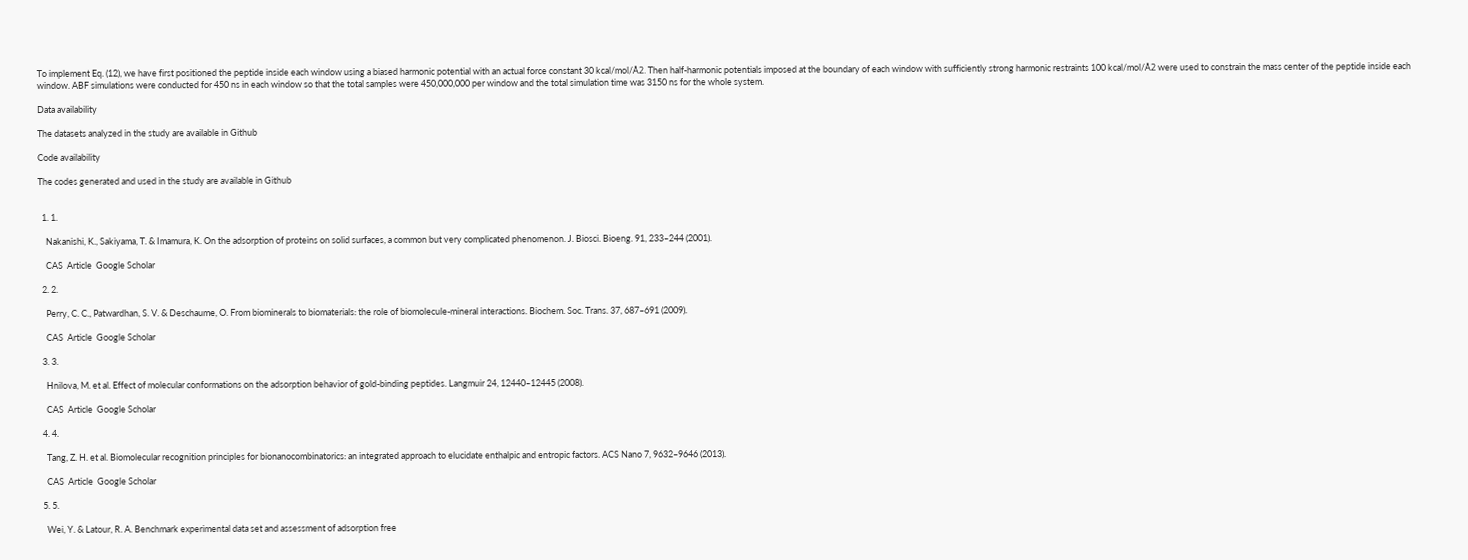To implement Eq. (12), we have first positioned the peptide inside each window using a biased harmonic potential with an actual force constant 30 kcal/mol/Å2. Then half-harmonic potentials imposed at the boundary of each window with sufficiently strong harmonic restraints 100 kcal/mol/Å2 were used to constrain the mass center of the peptide inside each window. ABF simulations were conducted for 450 ns in each window so that the total samples were 450,000,000 per window and the total simulation time was 3150 ns for the whole system.

Data availability

The datasets analyzed in the study are available in Github

Code availability

The codes generated and used in the study are available in Github


  1. 1.

    Nakanishi, K., Sakiyama, T. & Imamura, K. On the adsorption of proteins on solid surfaces, a common but very complicated phenomenon. J. Biosci. Bioeng. 91, 233–244 (2001).

    CAS  Article  Google Scholar

  2. 2.

    Perry, C. C., Patwardhan, S. V. & Deschaume, O. From biominerals to biomaterials: the role of biomolecule-mineral interactions. Biochem. Soc. Trans. 37, 687–691 (2009).

    CAS  Article  Google Scholar

  3. 3.

    Hnilova, M. et al. Effect of molecular conformations on the adsorption behavior of gold-binding peptides. Langmuir 24, 12440–12445 (2008).

    CAS  Article  Google Scholar

  4. 4.

    Tang, Z. H. et al. Biomolecular recognition principles for bionanocombinatorics: an integrated approach to elucidate enthalpic and entropic factors. ACS Nano 7, 9632–9646 (2013).

    CAS  Article  Google Scholar

  5. 5.

    Wei, Y. & Latour, R. A. Benchmark experimental data set and assessment of adsorption free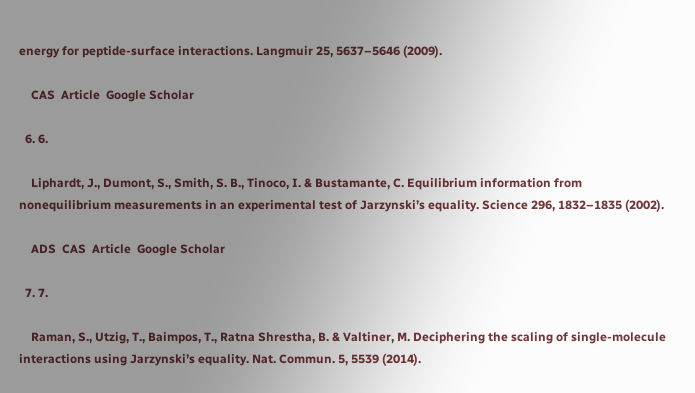energy for peptide-surface interactions. Langmuir 25, 5637–5646 (2009).

    CAS  Article  Google Scholar

  6. 6.

    Liphardt, J., Dumont, S., Smith, S. B., Tinoco, I. & Bustamante, C. Equilibrium information from nonequilibrium measurements in an experimental test of Jarzynski’s equality. Science 296, 1832–1835 (2002).

    ADS  CAS  Article  Google Scholar

  7. 7.

    Raman, S., Utzig, T., Baimpos, T., Ratna Shrestha, B. & Valtiner, M. Deciphering the scaling of single-molecule interactions using Jarzynski’s equality. Nat. Commun. 5, 5539 (2014).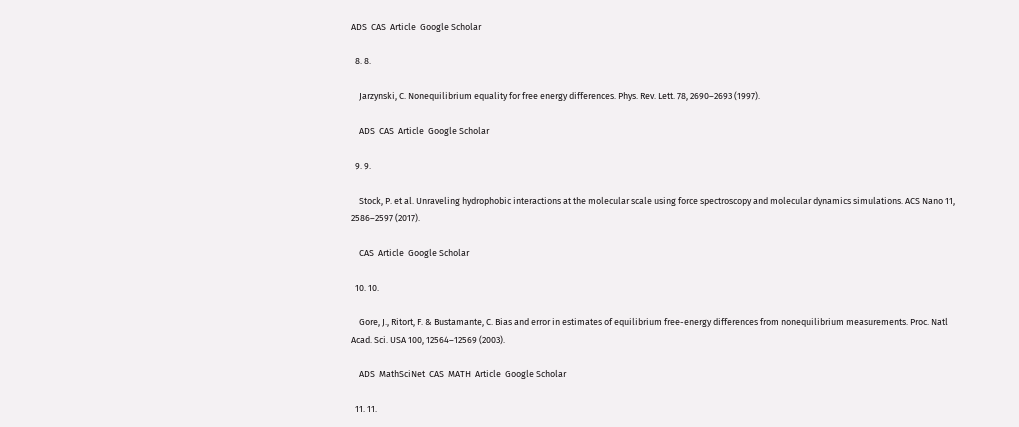ADS  CAS  Article  Google Scholar

  8. 8.

    Jarzynski, C. Nonequilibrium equality for free energy differences. Phys. Rev. Lett. 78, 2690–2693 (1997).

    ADS  CAS  Article  Google Scholar

  9. 9.

    Stock, P. et al. Unraveling hydrophobic interactions at the molecular scale using force spectroscopy and molecular dynamics simulations. ACS Nano 11, 2586–2597 (2017).

    CAS  Article  Google Scholar

  10. 10.

    Gore, J., Ritort, F. & Bustamante, C. Bias and error in estimates of equilibrium free-energy differences from nonequilibrium measurements. Proc. Natl Acad. Sci. USA 100, 12564–12569 (2003).

    ADS  MathSciNet  CAS  MATH  Article  Google Scholar

  11. 11.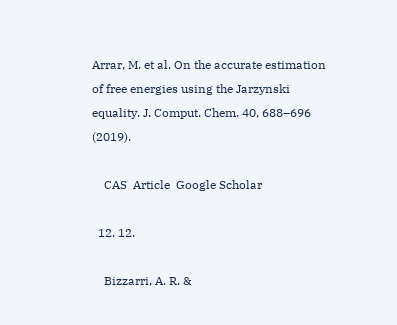Arrar, M. et al. On the accurate estimation of free energies using the Jarzynski equality. J. Comput. Chem. 40, 688–696 (2019).

    CAS  Article  Google Scholar

  12. 12.

    Bizzarri, A. R. &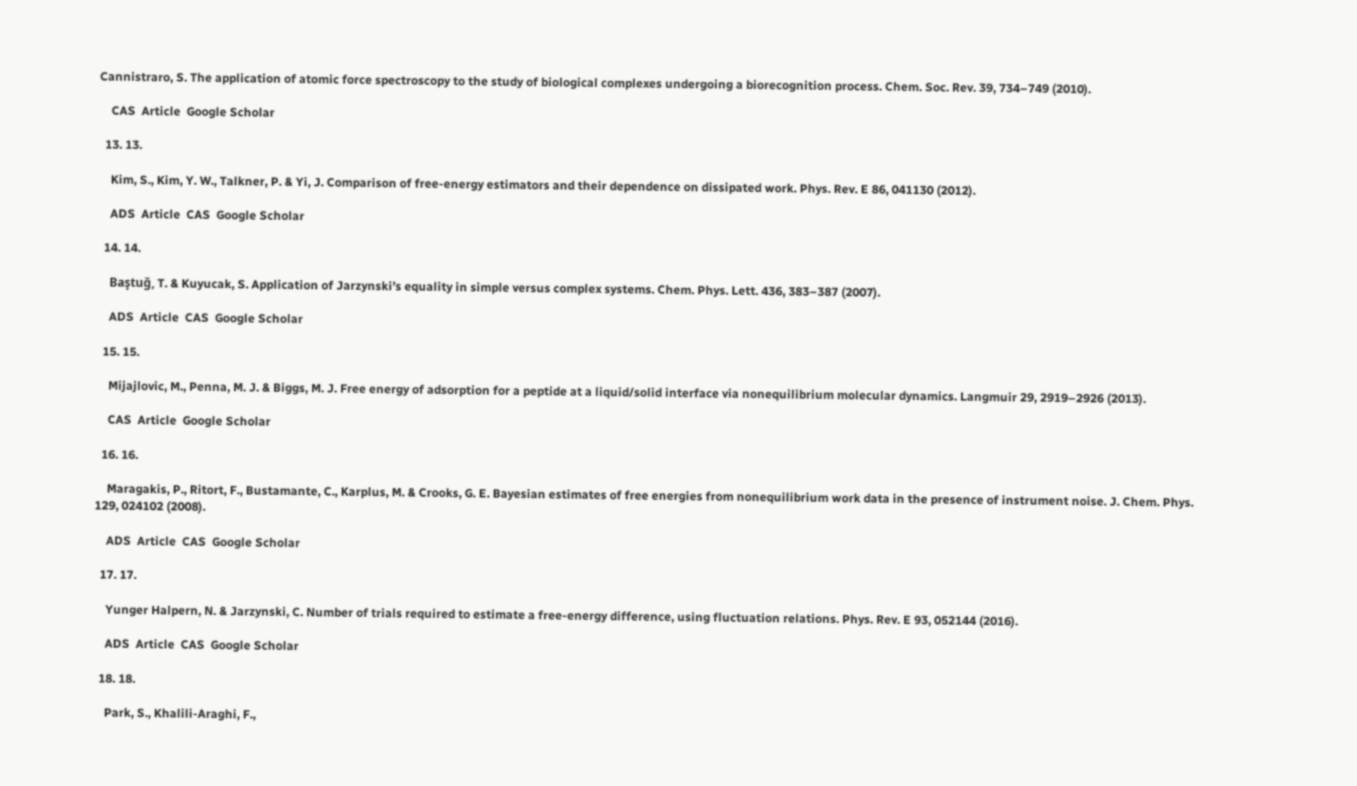Cannistraro, S. The application of atomic force spectroscopy to the study of biological complexes undergoing a biorecognition process. Chem. Soc. Rev. 39, 734–749 (2010).

    CAS  Article  Google Scholar

  13. 13.

    Kim, S., Kim, Y. W., Talkner, P. & Yi, J. Comparison of free-energy estimators and their dependence on dissipated work. Phys. Rev. E 86, 041130 (2012).

    ADS  Article  CAS  Google Scholar

  14. 14.

    Baştuğ, T. & Kuyucak, S. Application of Jarzynski’s equality in simple versus complex systems. Chem. Phys. Lett. 436, 383–387 (2007).

    ADS  Article  CAS  Google Scholar

  15. 15.

    Mijajlovic, M., Penna, M. J. & Biggs, M. J. Free energy of adsorption for a peptide at a liquid/solid interface via nonequilibrium molecular dynamics. Langmuir 29, 2919–2926 (2013).

    CAS  Article  Google Scholar

  16. 16.

    Maragakis, P., Ritort, F., Bustamante, C., Karplus, M. & Crooks, G. E. Bayesian estimates of free energies from nonequilibrium work data in the presence of instrument noise. J. Chem. Phys. 129, 024102 (2008).

    ADS  Article  CAS  Google Scholar

  17. 17.

    Yunger Halpern, N. & Jarzynski, C. Number of trials required to estimate a free-energy difference, using fluctuation relations. Phys. Rev. E 93, 052144 (2016).

    ADS  Article  CAS  Google Scholar

  18. 18.

    Park, S., Khalili-Araghi, F.,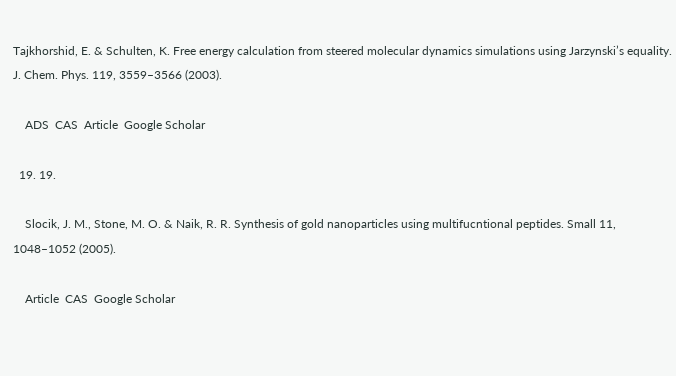Tajkhorshid, E. & Schulten, K. Free energy calculation from steered molecular dynamics simulations using Jarzynski’s equality. J. Chem. Phys. 119, 3559–3566 (2003).

    ADS  CAS  Article  Google Scholar

  19. 19.

    Slocik, J. M., Stone, M. O. & Naik, R. R. Synthesis of gold nanoparticles using multifucntional peptides. Small 11, 1048–1052 (2005).

    Article  CAS  Google Scholar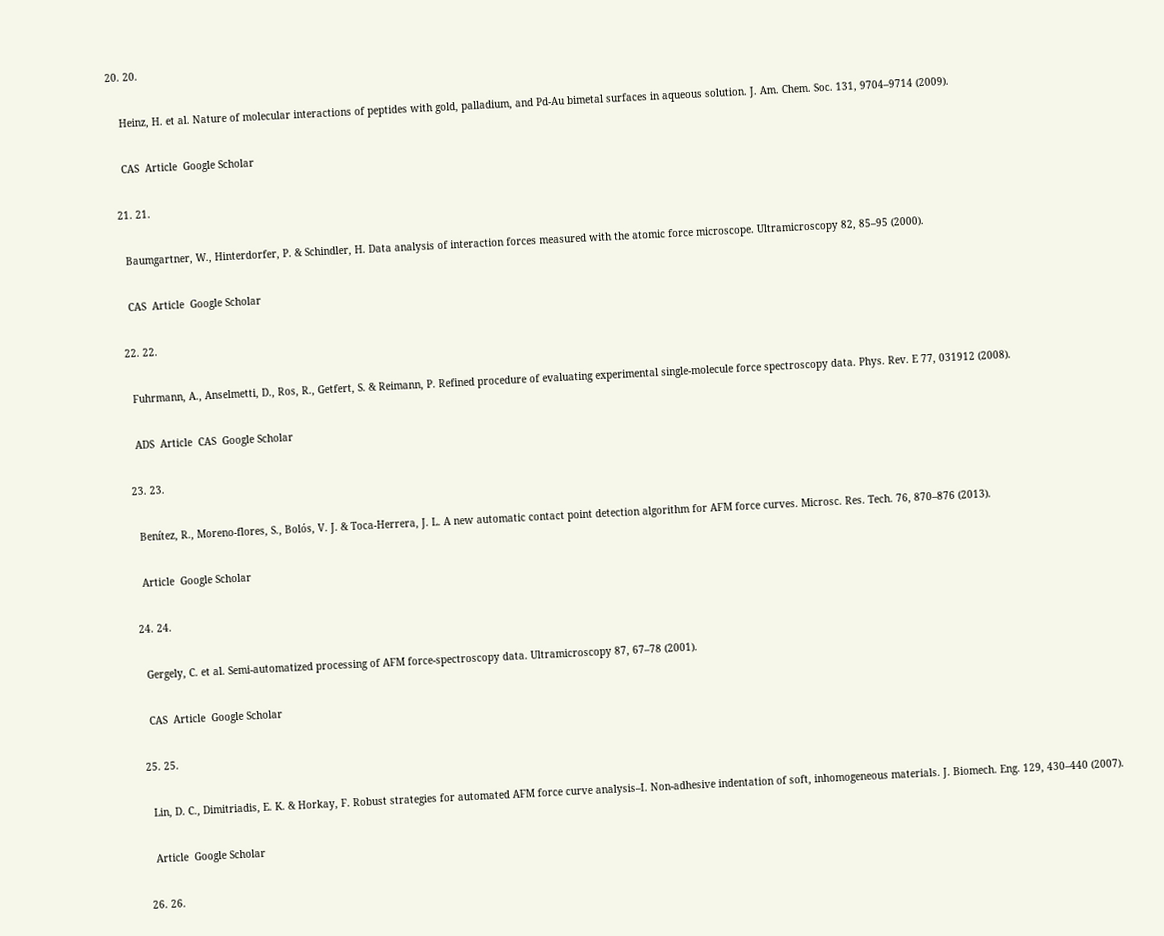20. 20.

    Heinz, H. et al. Nature of molecular interactions of peptides with gold, palladium, and Pd-Au bimetal surfaces in aqueous solution. J. Am. Chem. Soc. 131, 9704–9714 (2009).

    CAS  Article  Google Scholar

  21. 21.

    Baumgartner, W., Hinterdorfer, P. & Schindler, H. Data analysis of interaction forces measured with the atomic force microscope. Ultramicroscopy 82, 85–95 (2000).

    CAS  Article  Google Scholar

  22. 22.

    Fuhrmann, A., Anselmetti, D., Ros, R., Getfert, S. & Reimann, P. Refined procedure of evaluating experimental single-molecule force spectroscopy data. Phys. Rev. E 77, 031912 (2008).

    ADS  Article  CAS  Google Scholar

  23. 23.

    Benítez, R., Moreno-flores, S., Bolós, V. J. & Toca-Herrera, J. L. A new automatic contact point detection algorithm for AFM force curves. Microsc. Res. Tech. 76, 870–876 (2013).

    Article  Google Scholar

  24. 24.

    Gergely, C. et al. Semi-automatized processing of AFM force-spectroscopy data. Ultramicroscopy 87, 67–78 (2001).

    CAS  Article  Google Scholar

  25. 25.

    Lin, D. C., Dimitriadis, E. K. & Horkay, F. Robust strategies for automated AFM force curve analysis–I. Non-adhesive indentation of soft, inhomogeneous materials. J. Biomech. Eng. 129, 430–440 (2007).

    Article  Google Scholar

  26. 26.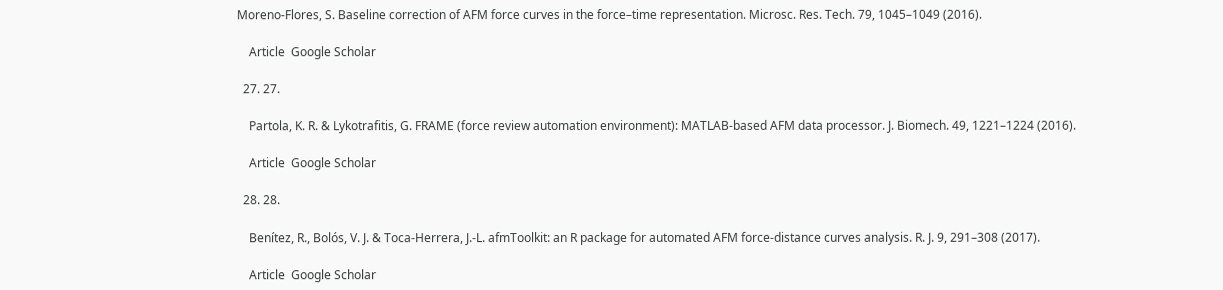Moreno-Flores, S. Baseline correction of AFM force curves in the force–time representation. Microsc. Res. Tech. 79, 1045–1049 (2016).

    Article  Google Scholar

  27. 27.

    Partola, K. R. & Lykotrafitis, G. FRAME (force review automation environment): MATLAB-based AFM data processor. J. Biomech. 49, 1221–1224 (2016).

    Article  Google Scholar

  28. 28.

    Benítez, R., Bolós, V. J. & Toca-Herrera, J.-L. afmToolkit: an R package for automated AFM force-distance curves analysis. R. J. 9, 291–308 (2017).

    Article  Google Scholar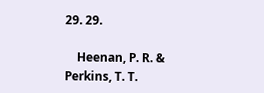29. 29.

    Heenan, P. R. & Perkins, T. T.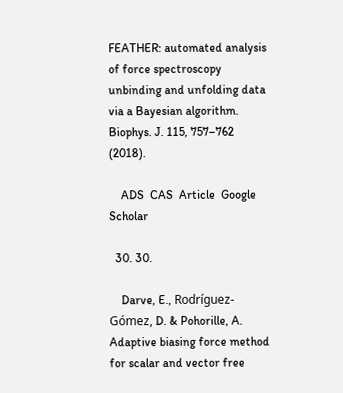FEATHER: automated analysis of force spectroscopy unbinding and unfolding data via a Bayesian algorithm. Biophys. J. 115, 757–762 (2018).

    ADS  CAS  Article  Google Scholar

  30. 30.

    Darve, E., Rodríguez-Gómez, D. & Pohorille, A. Adaptive biasing force method for scalar and vector free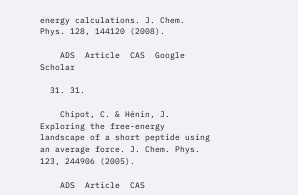energy calculations. J. Chem. Phys. 128, 144120 (2008).

    ADS  Article  CAS  Google Scholar

  31. 31.

    Chipot, C. & Hénin, J. Exploring the free-energy landscape of a short peptide using an average force. J. Chem. Phys. 123, 244906 (2005).

    ADS  Article  CAS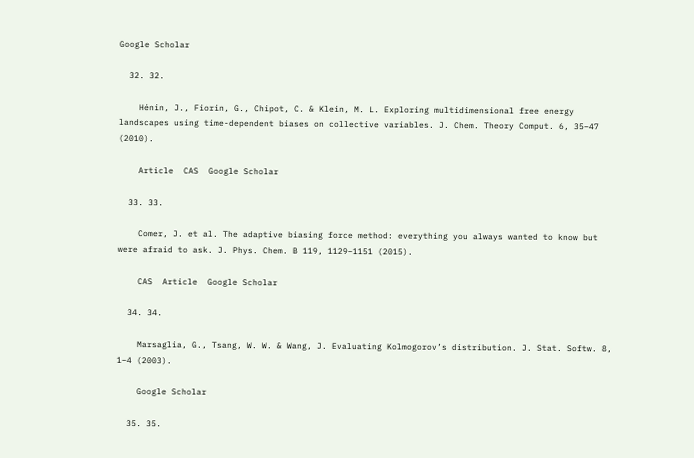Google Scholar

  32. 32.

    Hénin, J., Fiorin, G., Chipot, C. & Klein, M. L. Exploring multidimensional free energy landscapes using time-dependent biases on collective variables. J. Chem. Theory Comput. 6, 35–47 (2010).

    Article  CAS  Google Scholar

  33. 33.

    Comer, J. et al. The adaptive biasing force method: everything you always wanted to know but were afraid to ask. J. Phys. Chem. B 119, 1129–1151 (2015).

    CAS  Article  Google Scholar

  34. 34.

    Marsaglia, G., Tsang, W. W. & Wang, J. Evaluating Kolmogorov’s distribution. J. Stat. Softw. 8, 1–4 (2003).

    Google Scholar

  35. 35.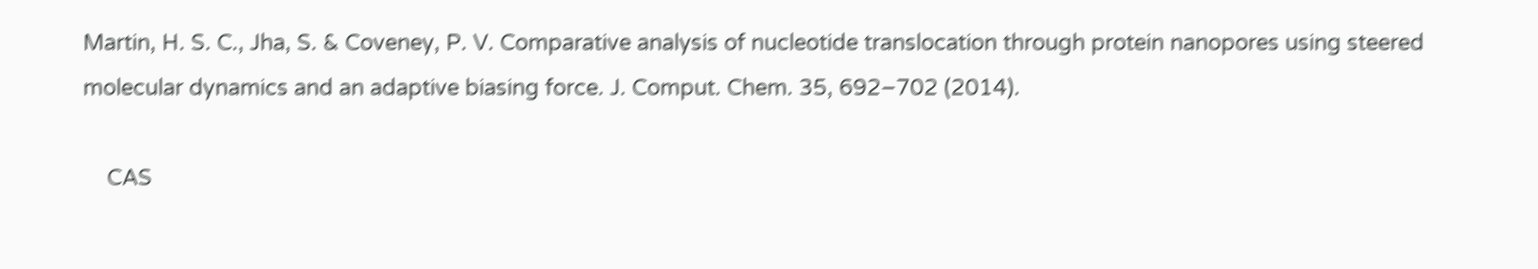Martin, H. S. C., Jha, S. & Coveney, P. V. Comparative analysis of nucleotide translocation through protein nanopores using steered molecular dynamics and an adaptive biasing force. J. Comput. Chem. 35, 692–702 (2014).

    CAS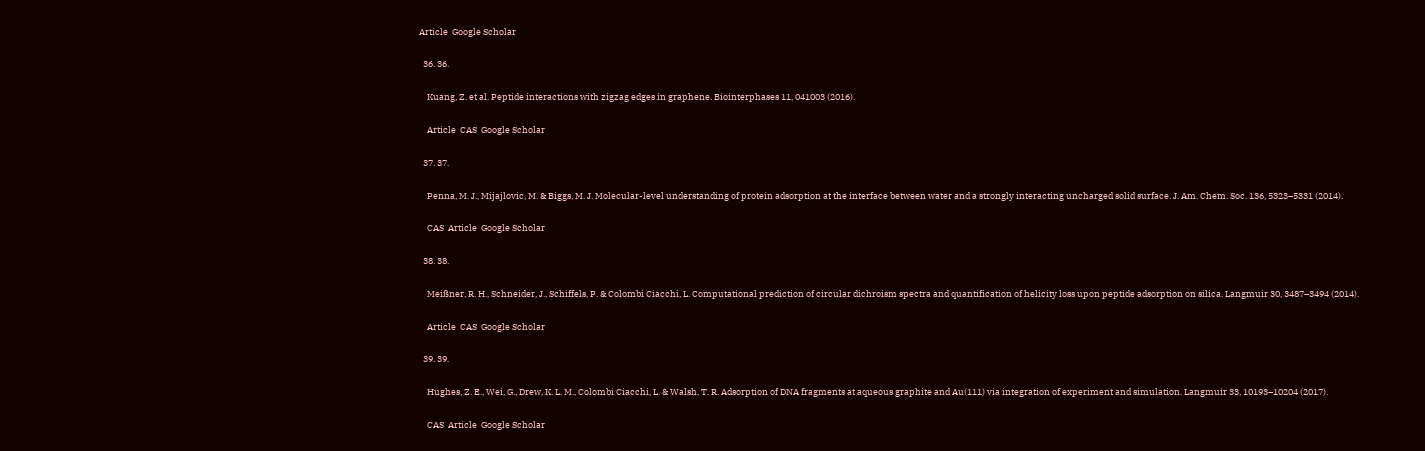Article  Google Scholar

  36. 36.

    Kuang, Z. et al. Peptide interactions with zigzag edges in graphene. Biointerphases 11, 041003 (2016).

    Article  CAS  Google Scholar

  37. 37.

    Penna, M. J., Mijajlovic, M. & Biggs, M. J. Molecular-level understanding of protein adsorption at the interface between water and a strongly interacting uncharged solid surface. J. Am. Chem. Soc. 136, 5323–5331 (2014).

    CAS  Article  Google Scholar

  38. 38.

    Meißner, R. H., Schneider, J., Schiffels, P. & Colombi Ciacchi, L. Computational prediction of circular dichroism spectra and quantification of helicity loss upon peptide adsorption on silica. Langmuir 30, 3487–3494 (2014).

    Article  CAS  Google Scholar

  39. 39.

    Hughes, Z. E., Wei, G., Drew, K. L. M., Colombi Ciacchi, L. & Walsh, T. R. Adsorption of DNA fragments at aqueous graphite and Au(111) via integration of experiment and simulation. Langmuir 33, 10193–10204 (2017).

    CAS  Article  Google Scholar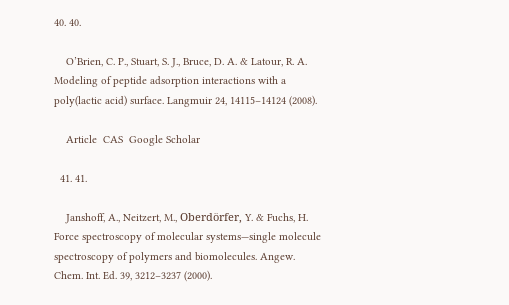40. 40.

    O’Brien, C. P., Stuart, S. J., Bruce, D. A. & Latour, R. A. Modeling of peptide adsorption interactions with a poly(lactic acid) surface. Langmuir 24, 14115–14124 (2008).

    Article  CAS  Google Scholar

  41. 41.

    Janshoff, A., Neitzert, M., Oberdörfer, Y. & Fuchs, H. Force spectroscopy of molecular systems—single molecule spectroscopy of polymers and biomolecules. Angew. Chem. Int. Ed. 39, 3212–3237 (2000).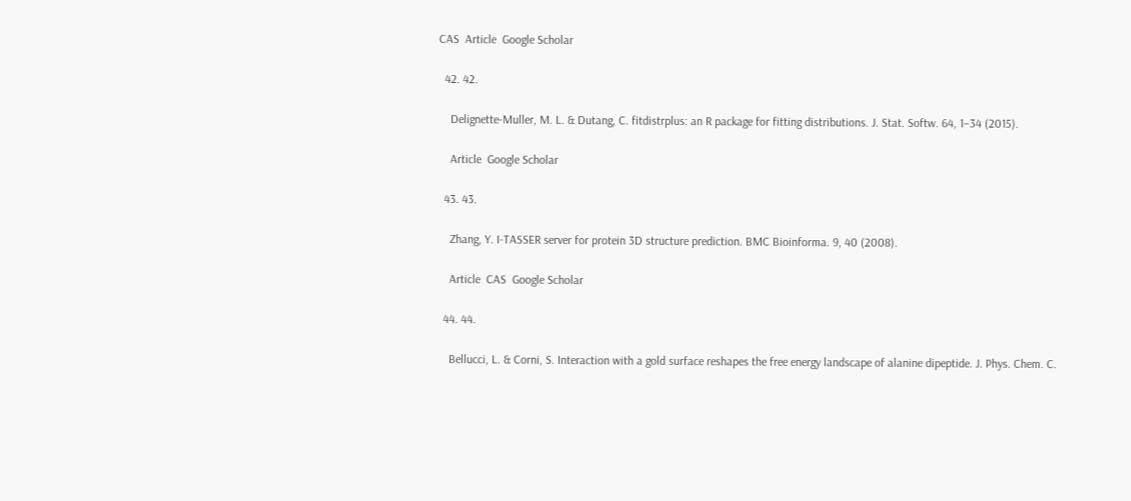CAS  Article  Google Scholar

  42. 42.

    Delignette-Muller, M. L. & Dutang, C. fitdistrplus: an R package for fitting distributions. J. Stat. Softw. 64, 1–34 (2015).

    Article  Google Scholar

  43. 43.

    Zhang, Y. I-TASSER server for protein 3D structure prediction. BMC Bioinforma. 9, 40 (2008).

    Article  CAS  Google Scholar

  44. 44.

    Bellucci, L. & Corni, S. Interaction with a gold surface reshapes the free energy landscape of alanine dipeptide. J. Phys. Chem. C.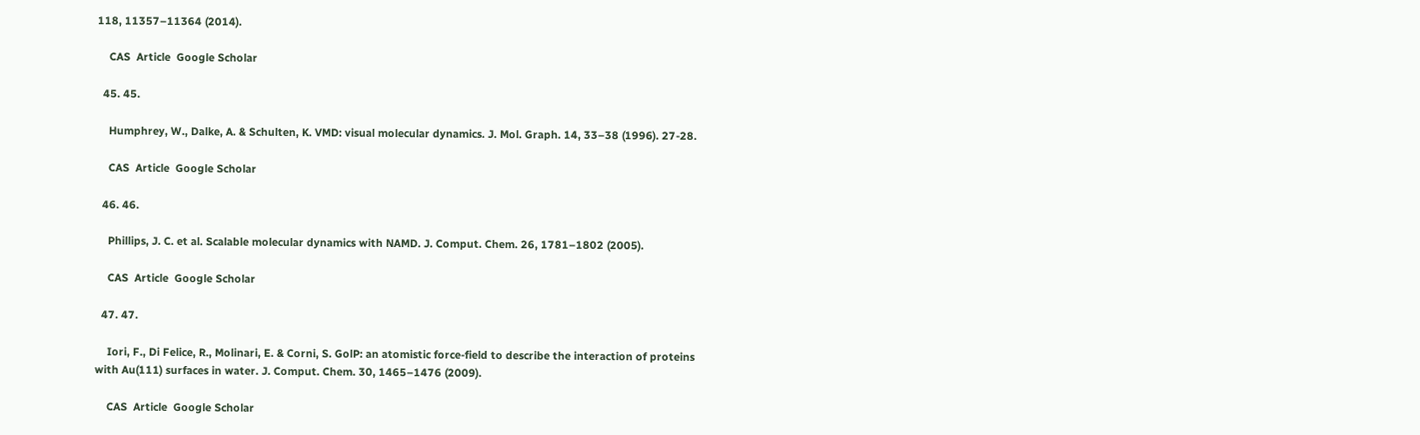118, 11357–11364 (2014).

    CAS  Article  Google Scholar

  45. 45.

    Humphrey, W., Dalke, A. & Schulten, K. VMD: visual molecular dynamics. J. Mol. Graph. 14, 33–38 (1996). 27-28.

    CAS  Article  Google Scholar

  46. 46.

    Phillips, J. C. et al. Scalable molecular dynamics with NAMD. J. Comput. Chem. 26, 1781–1802 (2005).

    CAS  Article  Google Scholar

  47. 47.

    Iori, F., Di Felice, R., Molinari, E. & Corni, S. GolP: an atomistic force-field to describe the interaction of proteins with Au(111) surfaces in water. J. Comput. Chem. 30, 1465–1476 (2009).

    CAS  Article  Google Scholar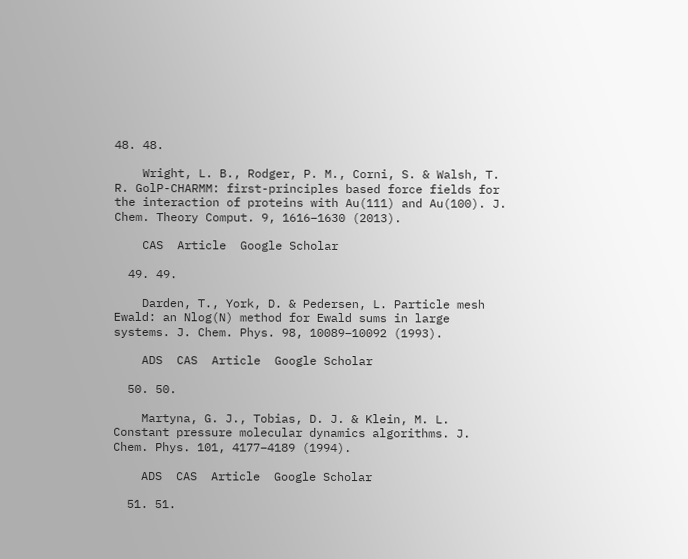48. 48.

    Wright, L. B., Rodger, P. M., Corni, S. & Walsh, T. R. GolP-CHARMM: first-principles based force fields for the interaction of proteins with Au(111) and Au(100). J. Chem. Theory Comput. 9, 1616–1630 (2013).

    CAS  Article  Google Scholar

  49. 49.

    Darden, T., York, D. & Pedersen, L. Particle mesh Ewald: an Nlog(N) method for Ewald sums in large systems. J. Chem. Phys. 98, 10089–10092 (1993).

    ADS  CAS  Article  Google Scholar

  50. 50.

    Martyna, G. J., Tobias, D. J. & Klein, M. L. Constant pressure molecular dynamics algorithms. J. Chem. Phys. 101, 4177–4189 (1994).

    ADS  CAS  Article  Google Scholar

  51. 51.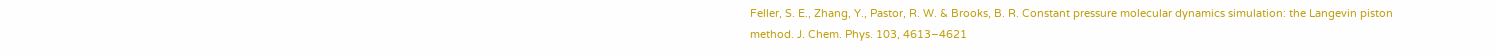Feller, S. E., Zhang, Y., Pastor, R. W. & Brooks, B. R. Constant pressure molecular dynamics simulation: the Langevin piston method. J. Chem. Phys. 103, 4613–4621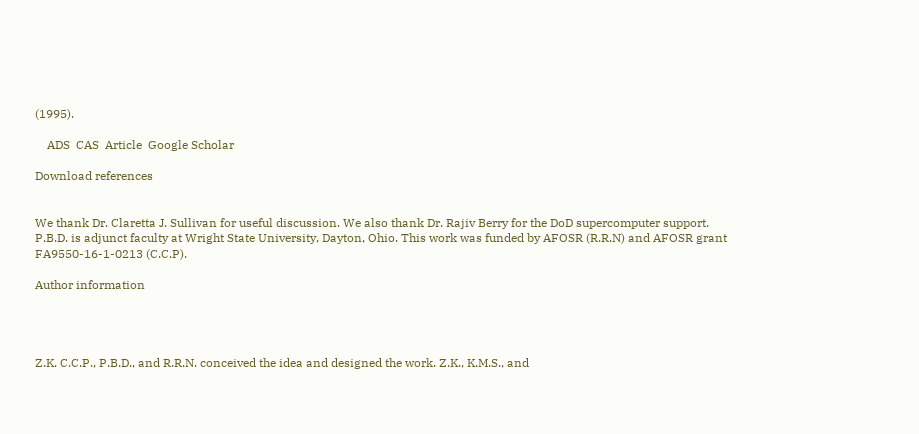(1995).

    ADS  CAS  Article  Google Scholar

Download references


We thank Dr. Claretta J. Sullivan for useful discussion. We also thank Dr. Rajiv Berry for the DoD supercomputer support. P.B.D. is adjunct faculty at Wright State University, Dayton, Ohio. This work was funded by AFOSR (R.R.N) and AFOSR grant FA9550-16-1-0213 (C.C.P).

Author information




Z.K. C.C.P., P.B.D., and R.R.N. conceived the idea and designed the work. Z.K., K.M.S., and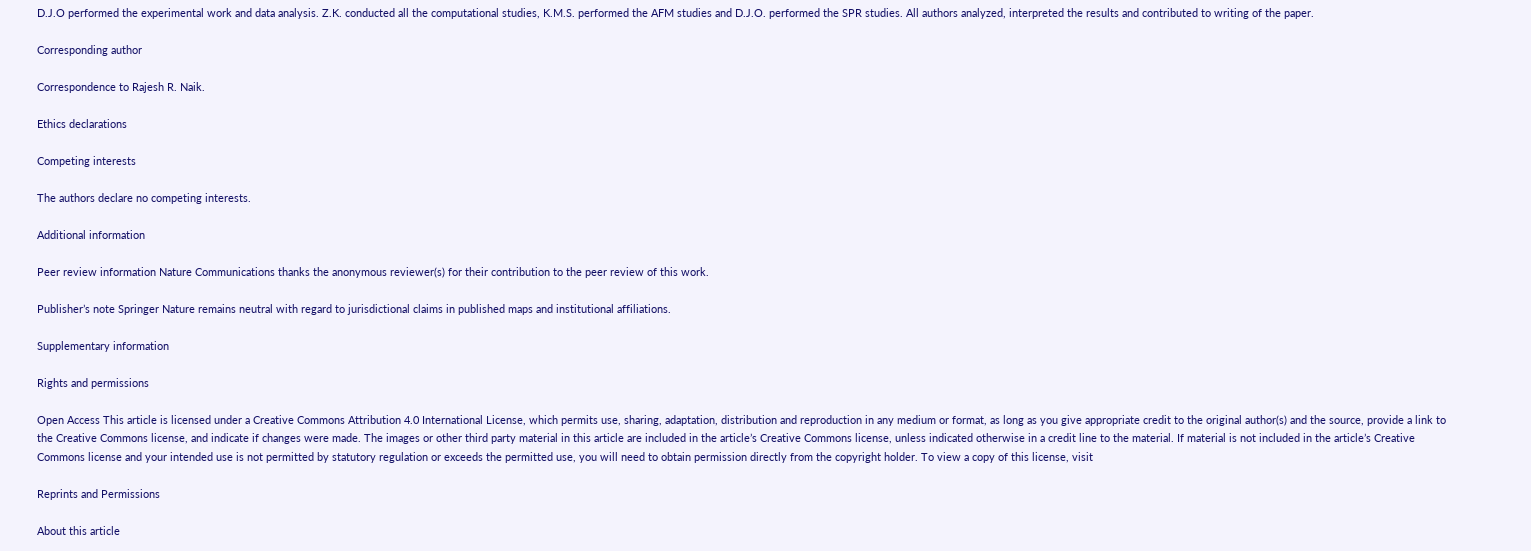D.J.O performed the experimental work and data analysis. Z.K. conducted all the computational studies, K.M.S. performed the AFM studies and D.J.O. performed the SPR studies. All authors analyzed, interpreted the results and contributed to writing of the paper.

Corresponding author

Correspondence to Rajesh R. Naik.

Ethics declarations

Competing interests

The authors declare no competing interests.

Additional information

Peer review information Nature Communications thanks the anonymous reviewer(s) for their contribution to the peer review of this work.

Publisher’s note Springer Nature remains neutral with regard to jurisdictional claims in published maps and institutional affiliations.

Supplementary information

Rights and permissions

Open Access This article is licensed under a Creative Commons Attribution 4.0 International License, which permits use, sharing, adaptation, distribution and reproduction in any medium or format, as long as you give appropriate credit to the original author(s) and the source, provide a link to the Creative Commons license, and indicate if changes were made. The images or other third party material in this article are included in the article’s Creative Commons license, unless indicated otherwise in a credit line to the material. If material is not included in the article’s Creative Commons license and your intended use is not permitted by statutory regulation or exceeds the permitted use, you will need to obtain permission directly from the copyright holder. To view a copy of this license, visit

Reprints and Permissions

About this article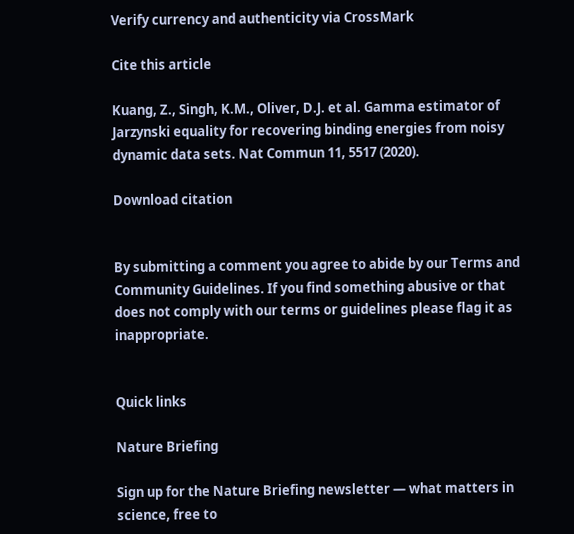Verify currency and authenticity via CrossMark

Cite this article

Kuang, Z., Singh, K.M., Oliver, D.J. et al. Gamma estimator of Jarzynski equality for recovering binding energies from noisy dynamic data sets. Nat Commun 11, 5517 (2020).

Download citation


By submitting a comment you agree to abide by our Terms and Community Guidelines. If you find something abusive or that does not comply with our terms or guidelines please flag it as inappropriate.


Quick links

Nature Briefing

Sign up for the Nature Briefing newsletter — what matters in science, free to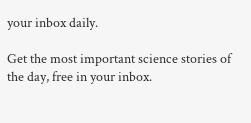your inbox daily.

Get the most important science stories of the day, free in your inbox.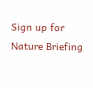Sign up for Nature Briefing